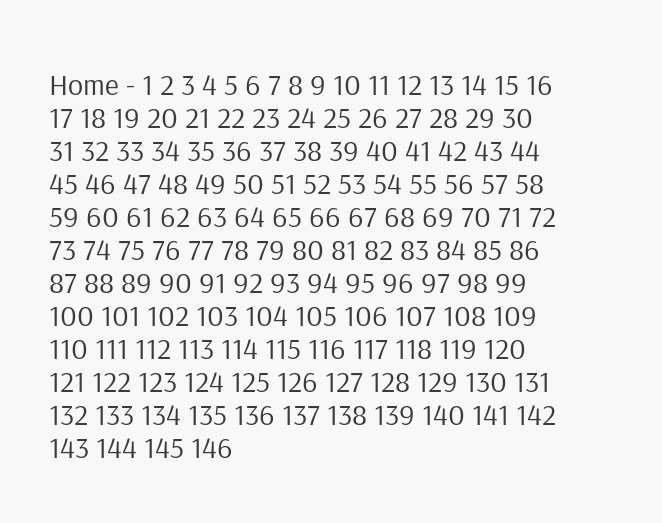Home - 1 2 3 4 5 6 7 8 9 10 11 12 13 14 15 16 17 18 19 20 21 22 23 24 25 26 27 28 29 30 31 32 33 34 35 36 37 38 39 40 41 42 43 44 45 46 47 48 49 50 51 52 53 54 55 56 57 58 59 60 61 62 63 64 65 66 67 68 69 70 71 72 73 74 75 76 77 78 79 80 81 82 83 84 85 86 87 88 89 90 91 92 93 94 95 96 97 98 99 100 101 102 103 104 105 106 107 108 109 110 111 112 113 114 115 116 117 118 119 120 121 122 123 124 125 126 127 128 129 130 131 132 133 134 135 136 137 138 139 140 141 142 143 144 145 146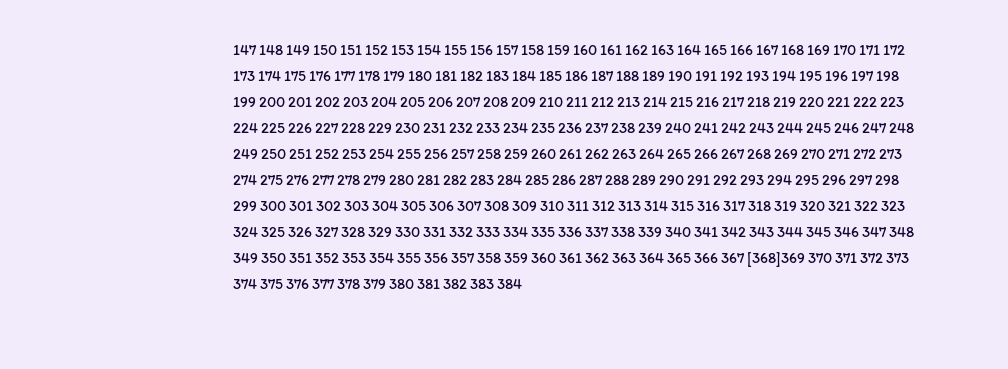147 148 149 150 151 152 153 154 155 156 157 158 159 160 161 162 163 164 165 166 167 168 169 170 171 172 173 174 175 176 177 178 179 180 181 182 183 184 185 186 187 188 189 190 191 192 193 194 195 196 197 198 199 200 201 202 203 204 205 206 207 208 209 210 211 212 213 214 215 216 217 218 219 220 221 222 223 224 225 226 227 228 229 230 231 232 233 234 235 236 237 238 239 240 241 242 243 244 245 246 247 248 249 250 251 252 253 254 255 256 257 258 259 260 261 262 263 264 265 266 267 268 269 270 271 272 273 274 275 276 277 278 279 280 281 282 283 284 285 286 287 288 289 290 291 292 293 294 295 296 297 298 299 300 301 302 303 304 305 306 307 308 309 310 311 312 313 314 315 316 317 318 319 320 321 322 323 324 325 326 327 328 329 330 331 332 333 334 335 336 337 338 339 340 341 342 343 344 345 346 347 348 349 350 351 352 353 354 355 356 357 358 359 360 361 362 363 364 365 366 367 [368]369 370 371 372 373 374 375 376 377 378 379 380 381 382 383 384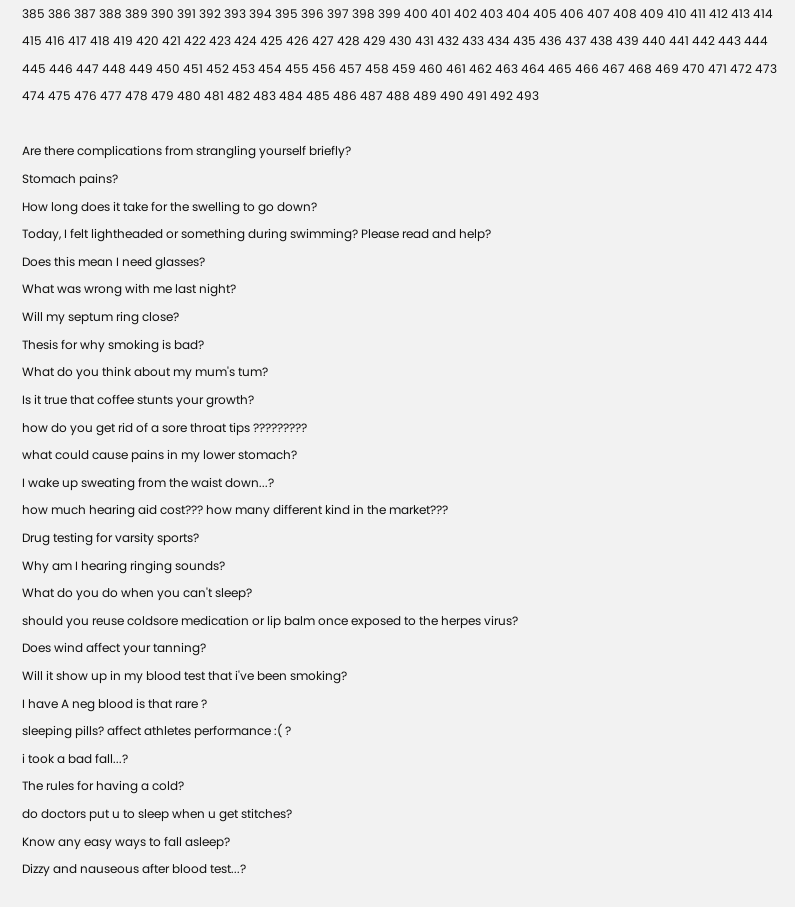385 386 387 388 389 390 391 392 393 394 395 396 397 398 399 400 401 402 403 404 405 406 407 408 409 410 411 412 413 414 415 416 417 418 419 420 421 422 423 424 425 426 427 428 429 430 431 432 433 434 435 436 437 438 439 440 441 442 443 444 445 446 447 448 449 450 451 452 453 454 455 456 457 458 459 460 461 462 463 464 465 466 467 468 469 470 471 472 473 474 475 476 477 478 479 480 481 482 483 484 485 486 487 488 489 490 491 492 493

Are there complications from strangling yourself briefly?
Stomach pains?
How long does it take for the swelling to go down?
Today, I felt lightheaded or something during swimming? Please read and help?
Does this mean I need glasses?
What was wrong with me last night?
Will my septum ring close?
Thesis for why smoking is bad?
What do you think about my mum's tum?
Is it true that coffee stunts your growth?
how do you get rid of a sore throat tips ?????????
what could cause pains in my lower stomach?
I wake up sweating from the waist down...?
how much hearing aid cost??? how many different kind in the market???
Drug testing for varsity sports?
Why am I hearing ringing sounds?
What do you do when you can't sleep?
should you reuse coldsore medication or lip balm once exposed to the herpes virus?
Does wind affect your tanning?
Will it show up in my blood test that i've been smoking?
I have A neg blood is that rare ?
sleeping pills? affect athletes performance :( ?
i took a bad fall...?
The rules for having a cold?
do doctors put u to sleep when u get stitches?
Know any easy ways to fall asleep?
Dizzy and nauseous after blood test...?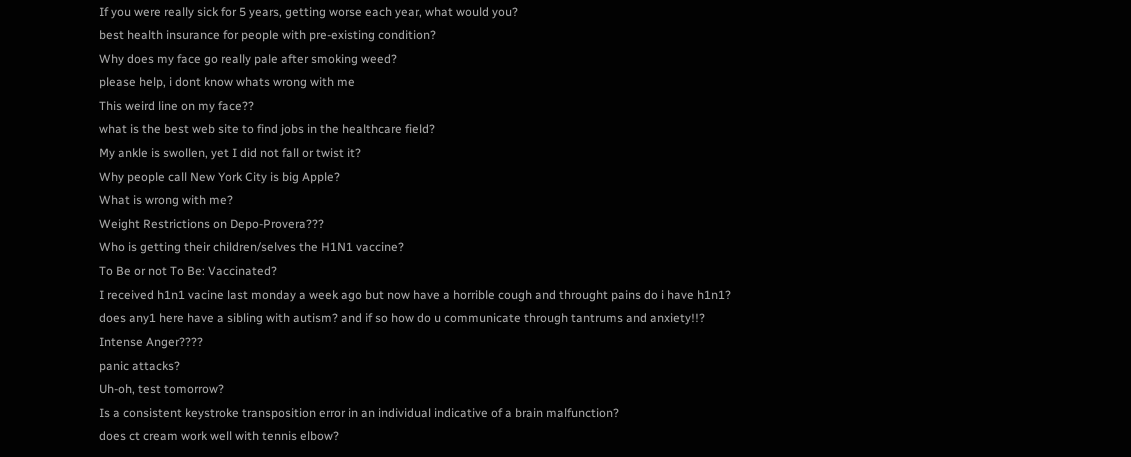If you were really sick for 5 years, getting worse each year, what would you?
best health insurance for people with pre-existing condition?
Why does my face go really pale after smoking weed?
please help, i dont know whats wrong with me
This weird line on my face??
what is the best web site to find jobs in the healthcare field?
My ankle is swollen, yet I did not fall or twist it?
Why people call New York City is big Apple?
What is wrong with me?
Weight Restrictions on Depo-Provera???
Who is getting their children/selves the H1N1 vaccine?
To Be or not To Be: Vaccinated?
I received h1n1 vacine last monday a week ago but now have a horrible cough and throught pains do i have h1n1?
does any1 here have a sibling with autism? and if so how do u communicate through tantrums and anxiety!!?
Intense Anger????
panic attacks?
Uh-oh, test tomorrow?
Is a consistent keystroke transposition error in an individual indicative of a brain malfunction?
does ct cream work well with tennis elbow?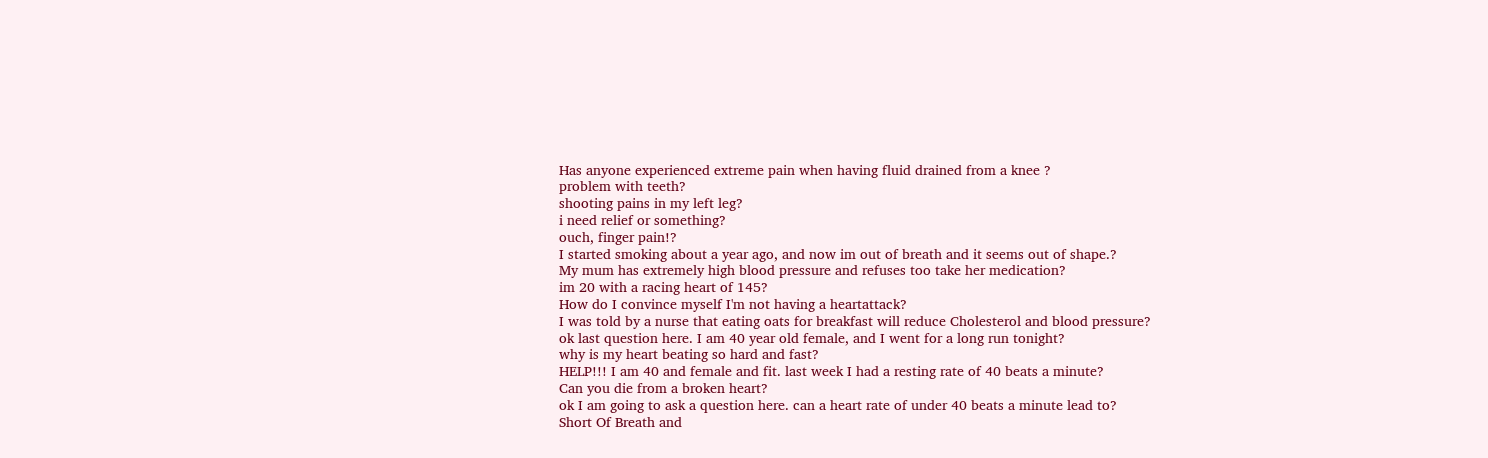Has anyone experienced extreme pain when having fluid drained from a knee ?
problem with teeth?
shooting pains in my left leg?
i need relief or something?
ouch, finger pain!?
I started smoking about a year ago, and now im out of breath and it seems out of shape.?
My mum has extremely high blood pressure and refuses too take her medication?
im 20 with a racing heart of 145?
How do I convince myself I'm not having a heartattack?
I was told by a nurse that eating oats for breakfast will reduce Cholesterol and blood pressure?
ok last question here. I am 40 year old female, and I went for a long run tonight?
why is my heart beating so hard and fast?
HELP!!! I am 40 and female and fit. last week I had a resting rate of 40 beats a minute?
Can you die from a broken heart?
ok I am going to ask a question here. can a heart rate of under 40 beats a minute lead to?
Short Of Breath and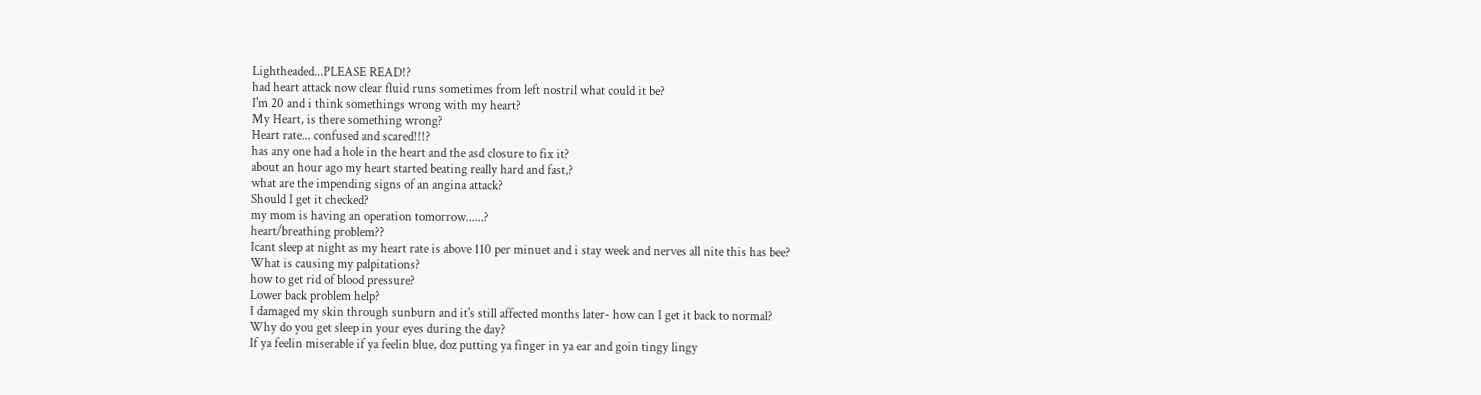Lightheaded...PLEASE READ!?
had heart attack now clear fluid runs sometimes from left nostril what could it be?
I'm 20 and i think somethings wrong with my heart?
My Heart, is there something wrong?
Heart rate... confused and scared!!!?
has any one had a hole in the heart and the asd closure to fix it?
about an hour ago my heart started beating really hard and fast,?
what are the impending signs of an angina attack?
Should I get it checked?
my mom is having an operation tomorrow......?
heart/breathing problem??
Icant sleep at night as my heart rate is above 110 per minuet and i stay week and nerves all nite this has bee?
What is causing my palpitations?
how to get rid of blood pressure?
Lower back problem help?
I damaged my skin through sunburn and it's still affected months later- how can I get it back to normal?
Why do you get sleep in your eyes during the day?
If ya feelin miserable if ya feelin blue, doz putting ya finger in ya ear and goin tingy lingy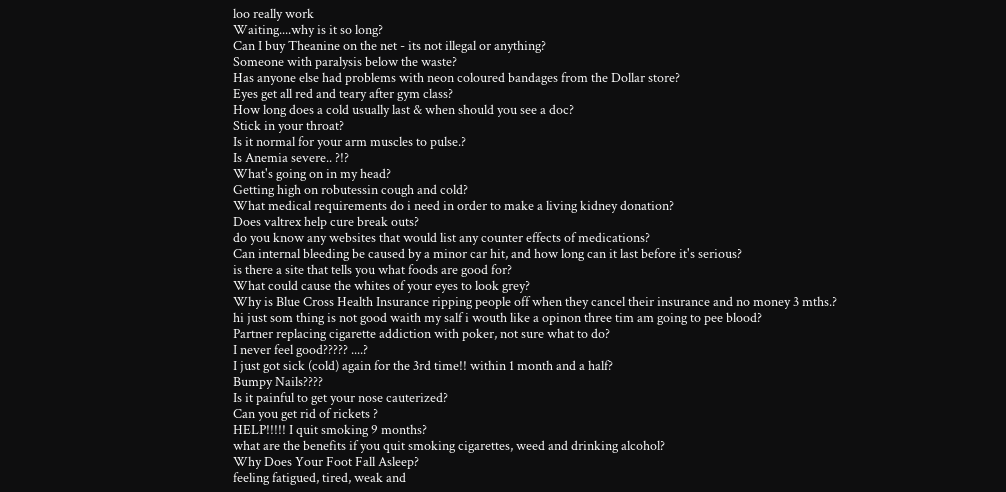loo really work
Waiting....why is it so long?
Can I buy Theanine on the net - its not illegal or anything?
Someone with paralysis below the waste?
Has anyone else had problems with neon coloured bandages from the Dollar store?
Eyes get all red and teary after gym class?
How long does a cold usually last & when should you see a doc?
Stick in your throat?
Is it normal for your arm muscles to pulse.?
Is Anemia severe.. ?!?
What's going on in my head?
Getting high on robutessin cough and cold?
What medical requirements do i need in order to make a living kidney donation?
Does valtrex help cure break outs?
do you know any websites that would list any counter effects of medications?
Can internal bleeding be caused by a minor car hit, and how long can it last before it's serious?
is there a site that tells you what foods are good for?
What could cause the whites of your eyes to look grey?
Why is Blue Cross Health Insurance ripping people off when they cancel their insurance and no money 3 mths.?
hi just som thing is not good waith my salf i wouth like a opinon three tim am going to pee blood?
Partner replacing cigarette addiction with poker, not sure what to do?
I never feel good????? ....?
I just got sick (cold) again for the 3rd time!! within 1 month and a half?
Bumpy Nails????
Is it painful to get your nose cauterized?
Can you get rid of rickets ?
HELP!!!!! I quit smoking 9 months?
what are the benefits if you quit smoking cigarettes, weed and drinking alcohol?
Why Does Your Foot Fall Asleep?
feeling fatigued, tired, weak and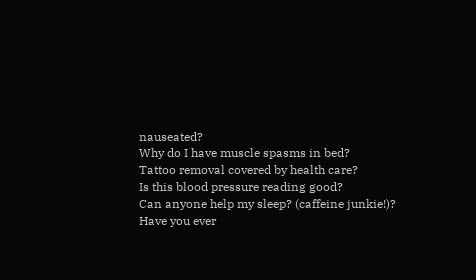nauseated?
Why do I have muscle spasms in bed?
Tattoo removal covered by health care?
Is this blood pressure reading good?
Can anyone help my sleep? (caffeine junkie!)?
Have you ever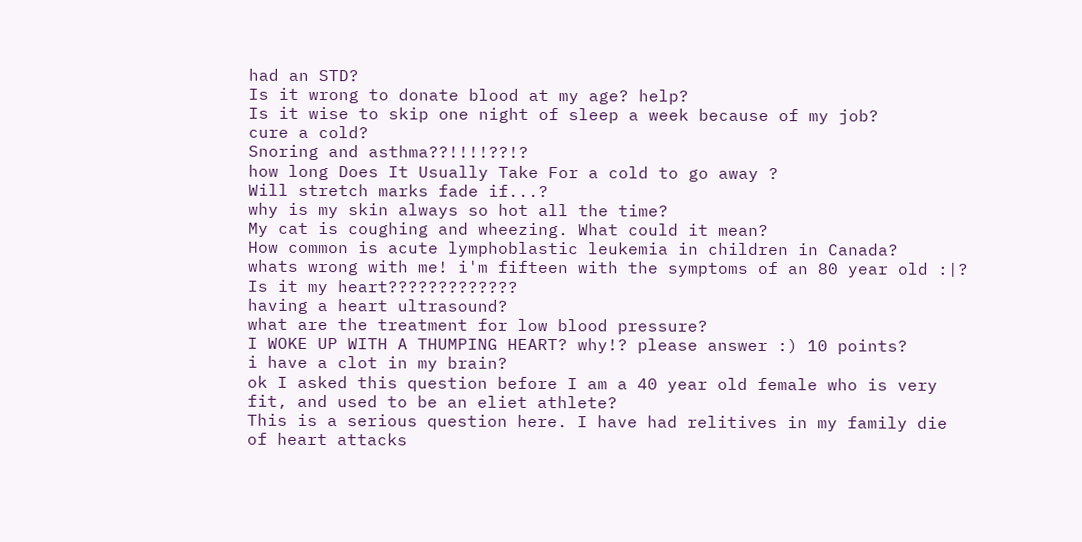had an STD?
Is it wrong to donate blood at my age? help?
Is it wise to skip one night of sleep a week because of my job?
cure a cold?
Snoring and asthma??!!!!??!?
how long Does It Usually Take For a cold to go away ?
Will stretch marks fade if...?
why is my skin always so hot all the time?
My cat is coughing and wheezing. What could it mean?
How common is acute lymphoblastic leukemia in children in Canada?
whats wrong with me! i'm fifteen with the symptoms of an 80 year old :|?
Is it my heart?????????????
having a heart ultrasound?
what are the treatment for low blood pressure?
I WOKE UP WITH A THUMPING HEART? why!? please answer :) 10 points?
i have a clot in my brain?
ok I asked this question before I am a 40 year old female who is very fit, and used to be an eliet athlete?
This is a serious question here. I have had relitives in my family die of heart attacks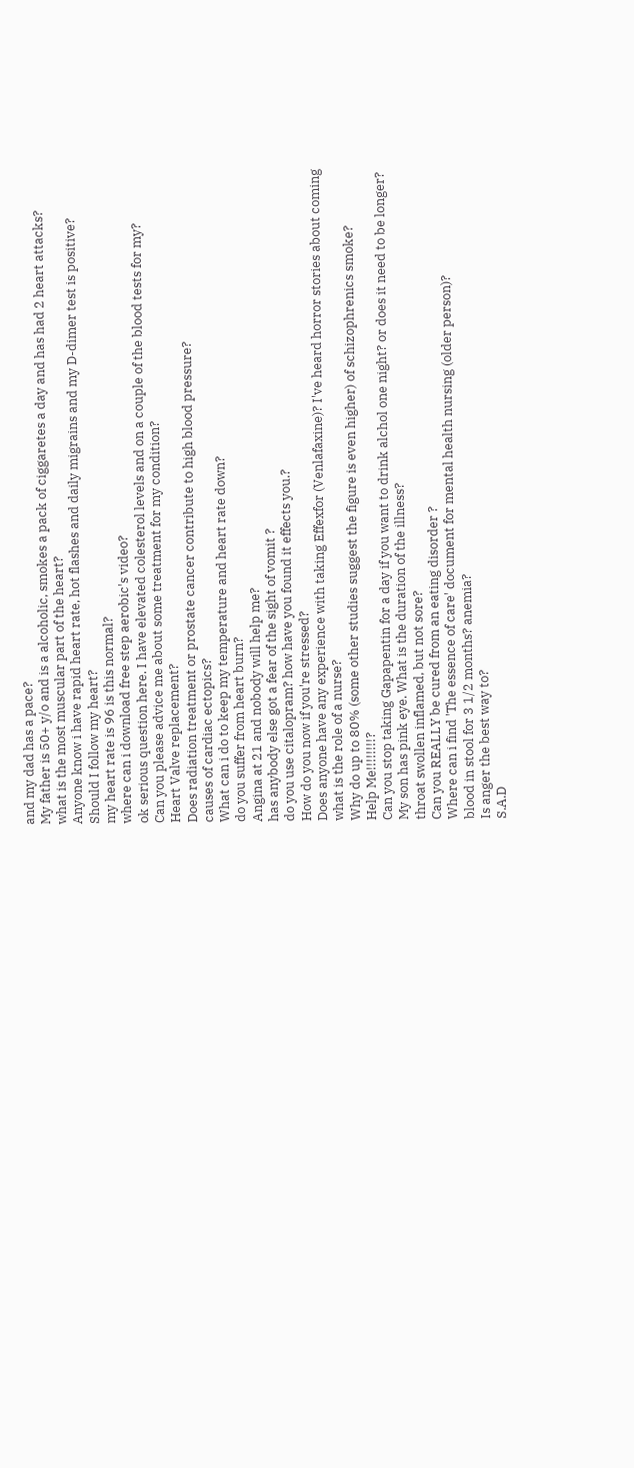and my dad has a pace?
My father is 50+ y/o and is a alcoholic, smokes a pack of ciggaretes a day and has had 2 heart attacks?
what is the most muscular part of the heart?
Anyone know i have rapid heart rate, hot flashes and daily migrains and my D-dimer test is positive?
Should I follow my heart?
my heart rate is 96 is this normal?
where can i download free step aerobic's video?
ok serious question here. I have elevated colesterol levels and on a couple of the blood tests for my?
Can you please advice me about some treatment for my condition?
Heart Valve replacement?
Does radiation treatment or prostate cancer contribute to high blood pressure?
causes of cardiac ectopics?
What can i do to keep my temperature and heart rate down?
do you suffer from heart burn?
Angina at 21 and nobody will help me?
has anybody else got a fear of the sight of vomit ?
do you use citalopram? how have you found it effects you.?
How do you now if you're stressed?
Does anyone have any experience with taking Effexfor (Venlafaxine)? I've heard horror stories about coming
what is the role of a nurse?
Why do up to 80% (some other studies suggest the figure is even higher) of schizophrenics smoke?
Help Me!!!!!!!!?
Can you stop taking Gapapentin for a day if you want to drink alchol one night? or does it need to be longer?
My son has pink eye. What is the duration of the illness?
throat swollen inflamed, but not sore?
Can you REALLY be cured from an eating disorder ?
Where can i find 'The essence of care' document for mental health nursing (older person)?
blood in stool for 3 1/2 months? anemia?
Is anger the best way to?
S.A.D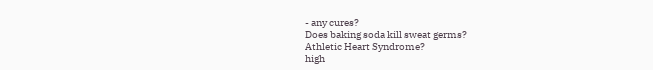- any cures?
Does baking soda kill sweat germs?
Athletic Heart Syndrome?
high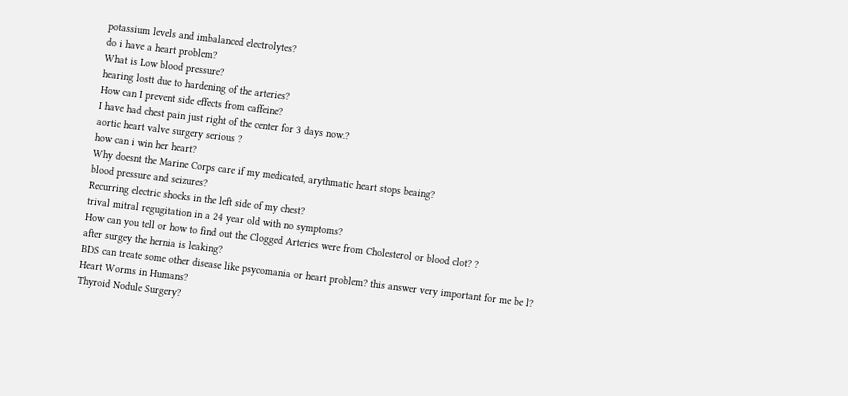potassium levels and imbalanced electrolytes?
do i have a heart problem?
What is Low blood pressure?
hearing lostt due to hardening of the arteries?
How can I prevent side effects from caffeine?
I have had chest pain just right of the center for 3 days now.?
aortic heart valve surgery serious ?
how can i win her heart?
Why doesnt the Marine Corps care if my medicated, arythmatic heart stops beaing?
blood pressure and seizures?
Recurring electric shocks in the left side of my chest?
trival mitral regugitation in a 24 year old with no symptoms?
How can you tell or how to find out the Clogged Arteries were from Cholesterol or blood clot? ?
after surgey the hernia is leaking?
BDS can treate some other disease like psycomania or heart problem? this answer very important for me be l?
Heart Worms in Humans?
Thyroid Nodule Surgery?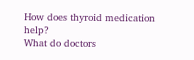How does thyroid medication help?
What do doctors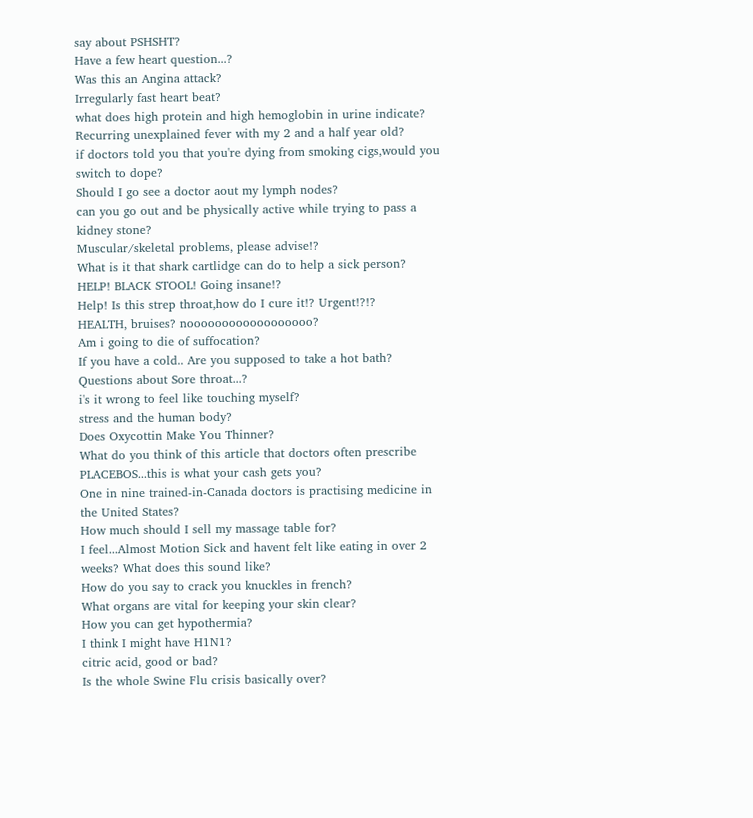say about PSHSHT?
Have a few heart question...?
Was this an Angina attack?
Irregularly fast heart beat?
what does high protein and high hemoglobin in urine indicate?
Recurring unexplained fever with my 2 and a half year old?
if doctors told you that you're dying from smoking cigs,would you switch to dope?
Should I go see a doctor aout my lymph nodes?
can you go out and be physically active while trying to pass a kidney stone?
Muscular/skeletal problems, please advise!?
What is it that shark cartlidge can do to help a sick person?
HELP! BLACK STOOL! Going insane!?
Help! Is this strep throat,how do I cure it!? Urgent!?!?
HEALTH, bruises? noooooooooooooooooo?
Am i going to die of suffocation?
If you have a cold.. Are you supposed to take a hot bath?
Questions about Sore throat...?
i's it wrong to feel like touching myself?
stress and the human body?
Does Oxycottin Make You Thinner?
What do you think of this article that doctors often prescribe PLACEBOS...this is what your cash gets you?
One in nine trained-in-Canada doctors is practising medicine in the United States?
How much should I sell my massage table for?
I feel...Almost Motion Sick and havent felt like eating in over 2 weeks? What does this sound like?
How do you say to crack you knuckles in french?
What organs are vital for keeping your skin clear?
How you can get hypothermia?
I think I might have H1N1?
citric acid, good or bad?
Is the whole Swine Flu crisis basically over?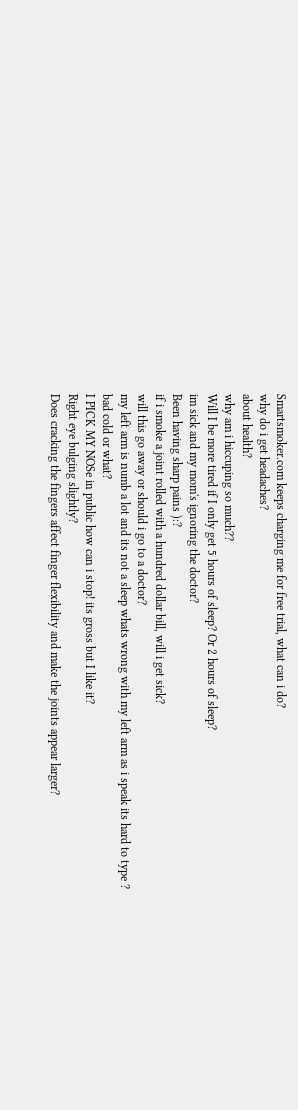Smartsmoker.com keeps charging me for free trial, what can i do?
why do i get headaches?
about health?
why am i hiccuping so much??
Will I be more tired if I only get 5 hours of sleep? Or 2 hours of sleep?
im sick and my mom's ignoring the doctor?
Been having sharp pains ):?
if i smoke a joint rolled with a hundred dollar bill, will i get sick?
will this go away or should i go to a doctor?
my left arm is numb a lot and its not a sleep whats wrong with my left arm as i speak its hard to type ?
bad cold or what?
I PICK MY NOSe in public how can i stop! its gross but I like it?
Right eye bulging slightly?
Does cracking the fingers affect finger flexibility and make the joints appear larger?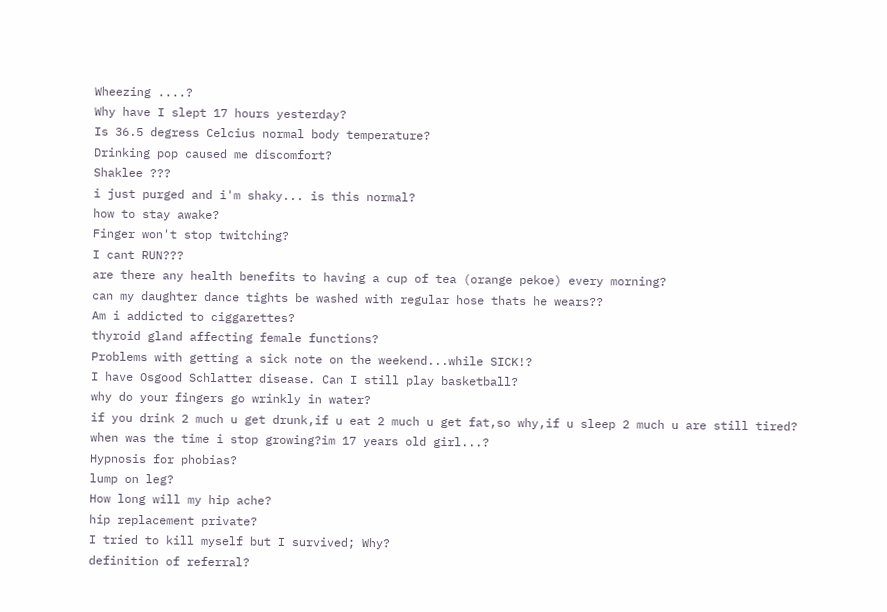Wheezing ....?
Why have I slept 17 hours yesterday?
Is 36.5 degress Celcius normal body temperature?
Drinking pop caused me discomfort?
Shaklee ???
i just purged and i'm shaky... is this normal?
how to stay awake?
Finger won't stop twitching?
I cant RUN???
are there any health benefits to having a cup of tea (orange pekoe) every morning?
can my daughter dance tights be washed with regular hose thats he wears??
Am i addicted to ciggarettes?
thyroid gland affecting female functions?
Problems with getting a sick note on the weekend...while SICK!?
I have Osgood Schlatter disease. Can I still play basketball?
why do your fingers go wrinkly in water?
if you drink 2 much u get drunk,if u eat 2 much u get fat,so why,if u sleep 2 much u are still tired?
when was the time i stop growing?im 17 years old girl...?
Hypnosis for phobias?
lump on leg?
How long will my hip ache?
hip replacement private?
I tried to kill myself but I survived; Why?
definition of referral?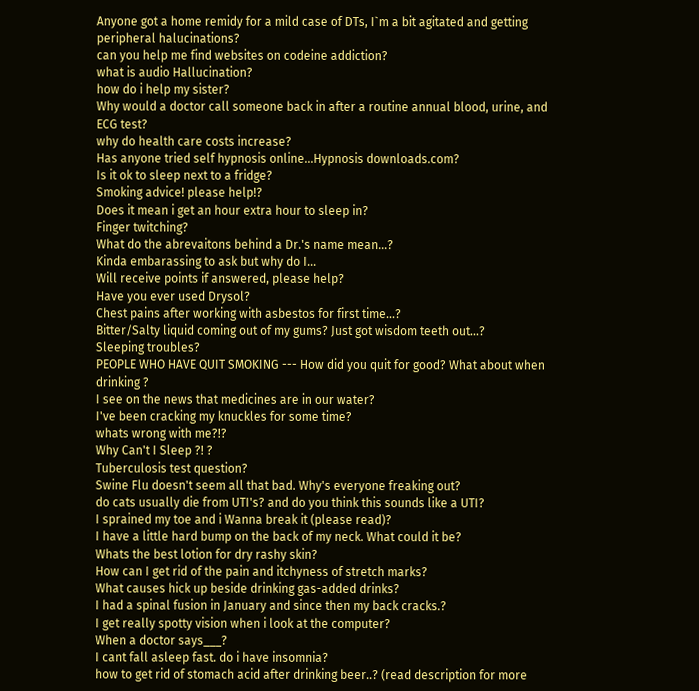Anyone got a home remidy for a mild case of DTs, I`m a bit agitated and getting peripheral halucinations?
can you help me find websites on codeine addiction?
what is audio Hallucination?
how do i help my sister?
Why would a doctor call someone back in after a routine annual blood, urine, and ECG test?
why do health care costs increase?
Has anyone tried self hypnosis online...Hypnosis downloads.com?
Is it ok to sleep next to a fridge?
Smoking advice! please help!?
Does it mean i get an hour extra hour to sleep in?
Finger twitching?
What do the abrevaitons behind a Dr.'s name mean...?
Kinda embarassing to ask but why do I...
Will receive points if answered, please help?
Have you ever used Drysol?
Chest pains after working with asbestos for first time...?
Bitter/Salty liquid coming out of my gums? Just got wisdom teeth out...?
Sleeping troubles?
PEOPLE WHO HAVE QUIT SMOKING --- How did you quit for good? What about when drinking ?
I see on the news that medicines are in our water?
I've been cracking my knuckles for some time?
whats wrong with me?!?
Why Can't I Sleep ?! ?
Tuberculosis test question?
Swine Flu doesn't seem all that bad. Why's everyone freaking out?
do cats usually die from UTI's? and do you think this sounds like a UTI?
I sprained my toe and i Wanna break it (please read)?
I have a little hard bump on the back of my neck. What could it be?
Whats the best lotion for dry rashy skin?
How can I get rid of the pain and itchyness of stretch marks?
What causes hick up beside drinking gas-added drinks?
I had a spinal fusion in January and since then my back cracks.?
I get really spotty vision when i look at the computer?
When a doctor says___?
I cant fall asleep fast. do i have insomnia?
how to get rid of stomach acid after drinking beer..? (read description for more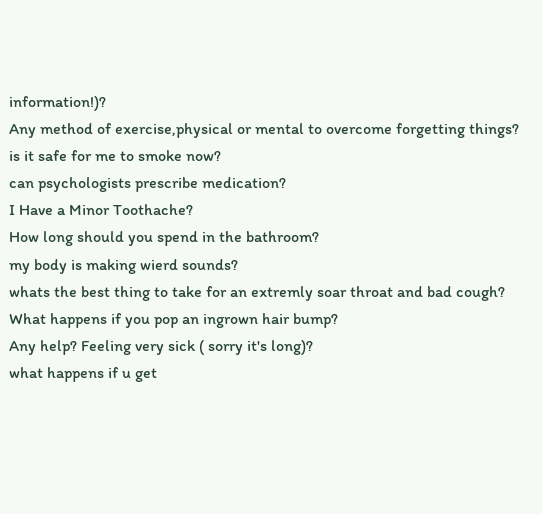information!)?
Any method of exercise,physical or mental to overcome forgetting things?
is it safe for me to smoke now?
can psychologists prescribe medication?
I Have a Minor Toothache?
How long should you spend in the bathroom?
my body is making wierd sounds?
whats the best thing to take for an extremly soar throat and bad cough?
What happens if you pop an ingrown hair bump?
Any help? Feeling very sick ( sorry it's long)?
what happens if u get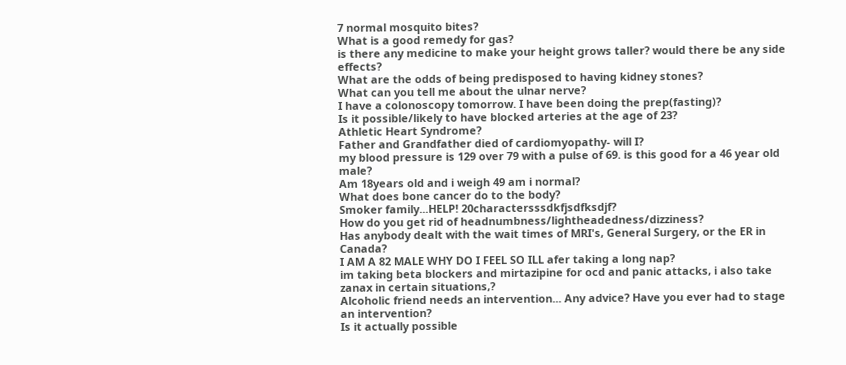7 normal mosquito bites?
What is a good remedy for gas?
is there any medicine to make your height grows taller? would there be any side effects?
What are the odds of being predisposed to having kidney stones?
What can you tell me about the ulnar nerve?
I have a colonoscopy tomorrow. I have been doing the prep(fasting)?
Is it possible/likely to have blocked arteries at the age of 23?
Athletic Heart Syndrome?
Father and Grandfather died of cardiomyopathy- will I?
my blood pressure is 129 over 79 with a pulse of 69. is this good for a 46 year old male?
Am 18years old and i weigh 49 am i normal?
What does bone cancer do to the body?
Smoker family...HELP! 20charactersssdkfjsdfksdjf?
How do you get rid of headnumbness/lightheadedness/dizziness?
Has anybody dealt with the wait times of MRI's, General Surgery, or the ER in Canada?
I AM A 82 MALE WHY DO I FEEL SO ILL afer taking a long nap?
im taking beta blockers and mirtazipine for ocd and panic attacks, i also take zanax in certain situations,?
Alcoholic friend needs an intervention... Any advice? Have you ever had to stage an intervention?
Is it actually possible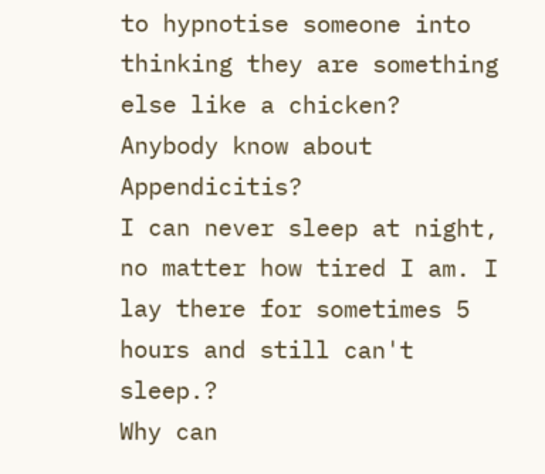to hypnotise someone into thinking they are something else like a chicken?
Anybody know about Appendicitis?
I can never sleep at night, no matter how tired I am. I lay there for sometimes 5 hours and still can't sleep.?
Why can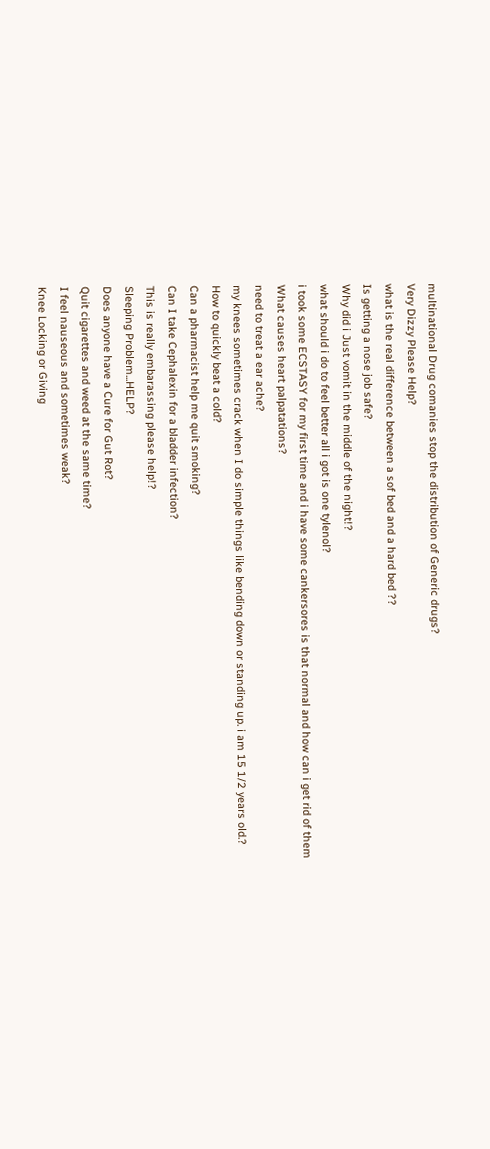multinational Drug comanies stop the distribution of Generic drugs?
Very Dizzy Please Help?
what is the real difference between a sof bed and a hard bed ??
Is getting a nose job safe?
Why did i Just vomit in the middle of the night!?
what should i do to feel better all i got is one tylenol?
i took some ECSTASY for my first time and i have some cankersores is that normal and how can i get rid of them
What causes heart palpatations?
need to treat a ear ache?
my knees sometimes crack when I do simple things like bending down or standing up. i am 15 1/2 years old.?
How to quickly beat a cold?
Can a pharmacist help me quit smoking?
Can I take Cephalexin for a bladder infection?
This is really embarassing please help!?
Sleeping Problem...HELP?
Does anyone have a Cure for Gut Rot?
Quit cigarettes and weed at the same time?
I feel nauseous and sometimes weak?
Knee Locking or Giving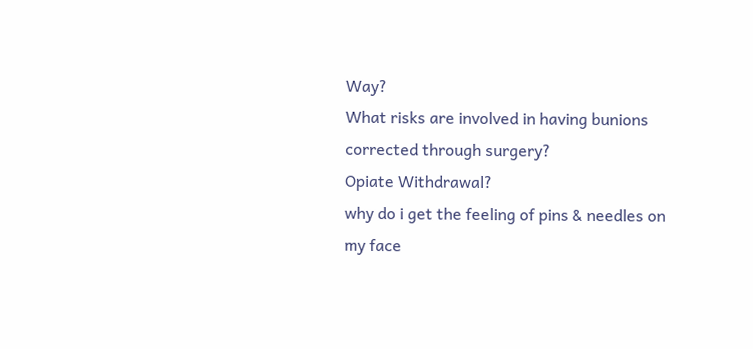Way?
What risks are involved in having bunions corrected through surgery?
Opiate Withdrawal?
why do i get the feeling of pins & needles on my face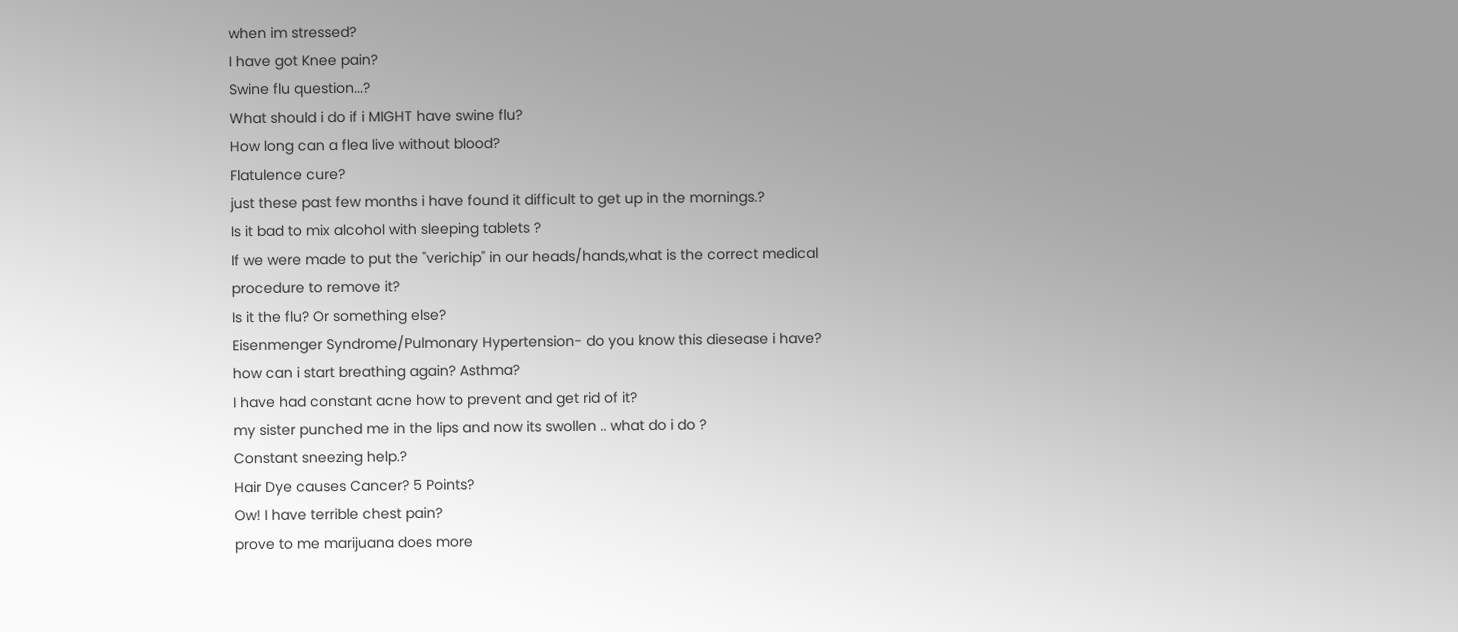when im stressed?
I have got Knee pain?
Swine flu question...?
What should i do if i MIGHT have swine flu?
How long can a flea live without blood?
Flatulence cure?
just these past few months i have found it difficult to get up in the mornings.?
Is it bad to mix alcohol with sleeping tablets ?
If we were made to put the "verichip" in our heads/hands,what is the correct medical procedure to remove it?
Is it the flu? Or something else?
Eisenmenger Syndrome/Pulmonary Hypertension- do you know this diesease i have?
how can i start breathing again? Asthma?
I have had constant acne how to prevent and get rid of it?
my sister punched me in the lips and now its swollen .. what do i do ?
Constant sneezing help.?
Hair Dye causes Cancer? 5 Points?
Ow! I have terrible chest pain?
prove to me marijuana does more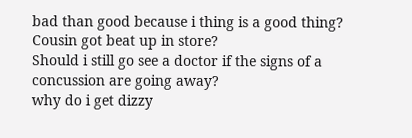bad than good because i thing is a good thing?
Cousin got beat up in store?
Should i still go see a doctor if the signs of a concussion are going away?
why do i get dizzy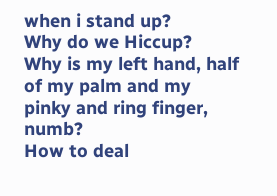when i stand up?
Why do we Hiccup?
Why is my left hand, half of my palm and my pinky and ring finger, numb?
How to deal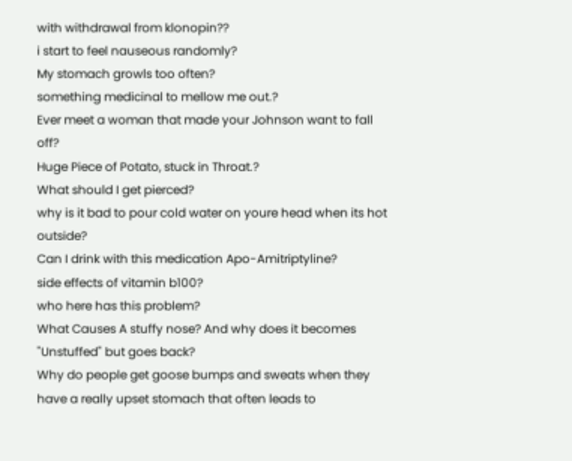with withdrawal from klonopin??
i start to feel nauseous randomly?
My stomach growls too often?
something medicinal to mellow me out.?
Ever meet a woman that made your Johnson want to fall off?
Huge Piece of Potato, stuck in Throat.?
What should I get pierced?
why is it bad to pour cold water on youre head when its hot outside?
Can I drink with this medication Apo-Amitriptyline?
side effects of vitamin b100?
who here has this problem?
What Causes A stuffy nose? And why does it becomes "Unstuffed" but goes back?
Why do people get goose bumps and sweats when they have a really upset stomach that often leads to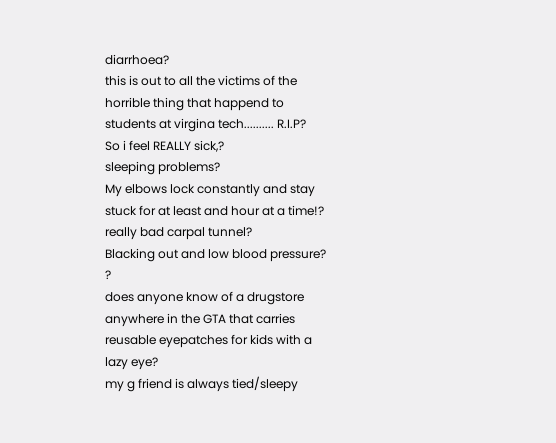diarrhoea?
this is out to all the victims of the horrible thing that happend to students at virgina tech.......... R.I.P?
So i feel REALLY sick,?
sleeping problems?
My elbows lock constantly and stay stuck for at least and hour at a time!?
really bad carpal tunnel?
Blacking out and low blood pressure? ?
does anyone know of a drugstore anywhere in the GTA that carries reusable eyepatches for kids with a lazy eye?
my g friend is always tied/sleepy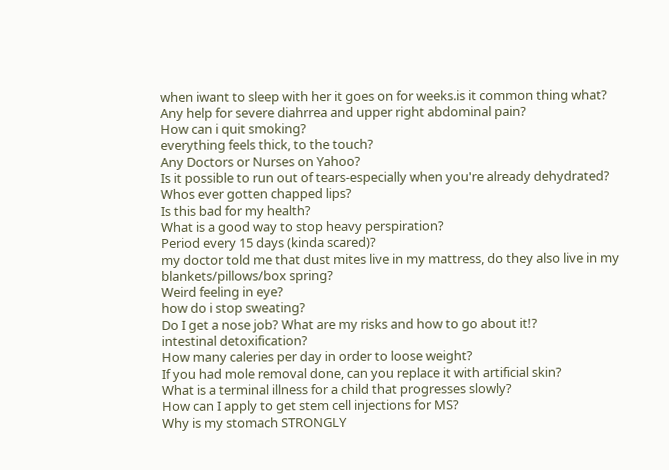when iwant to sleep with her it goes on for weeks.is it common thing what?
Any help for severe diahrrea and upper right abdominal pain?
How can i quit smoking?
everything feels thick, to the touch?
Any Doctors or Nurses on Yahoo?
Is it possible to run out of tears-especially when you're already dehydrated?
Whos ever gotten chapped lips?
Is this bad for my health?
What is a good way to stop heavy perspiration?
Period every 15 days (kinda scared)?
my doctor told me that dust mites live in my mattress, do they also live in my blankets/pillows/box spring?
Weird feeling in eye?
how do i stop sweating?
Do I get a nose job? What are my risks and how to go about it!?
intestinal detoxification?
How many caleries per day in order to loose weight?
If you had mole removal done, can you replace it with artificial skin?
What is a terminal illness for a child that progresses slowly?
How can I apply to get stem cell injections for MS?
Why is my stomach STRONGLY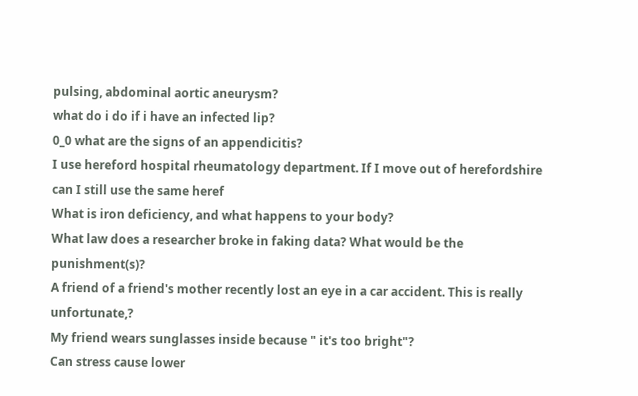pulsing, abdominal aortic aneurysm?
what do i do if i have an infected lip?
0_0 what are the signs of an appendicitis?
I use hereford hospital rheumatology department. If I move out of herefordshire can I still use the same heref
What is iron deficiency, and what happens to your body?
What law does a researcher broke in faking data? What would be the punishment(s)?
A friend of a friend's mother recently lost an eye in a car accident. This is really unfortunate,?
My friend wears sunglasses inside because " it's too bright"?
Can stress cause lower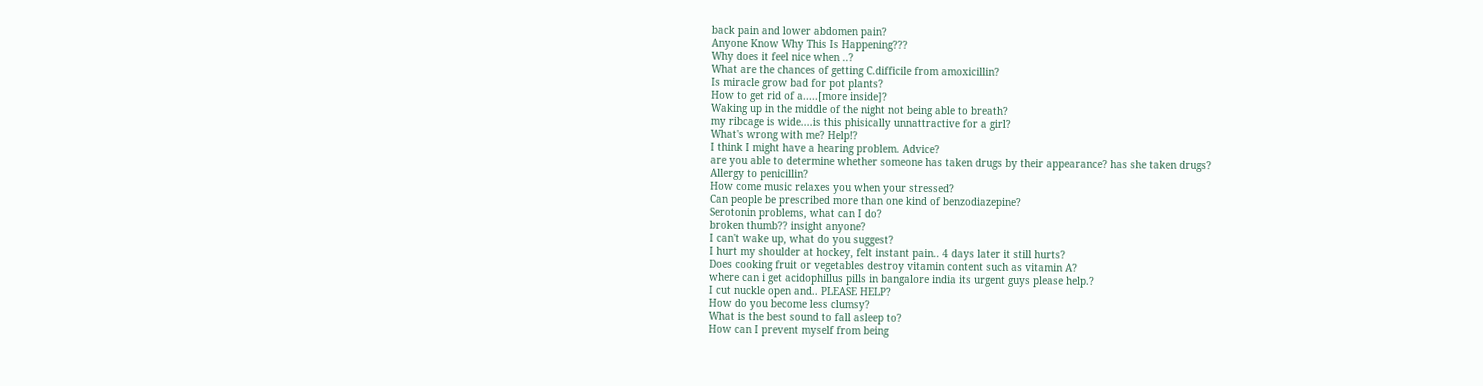back pain and lower abdomen pain?
Anyone Know Why This Is Happening???
Why does it feel nice when ..?
What are the chances of getting C.difficile from amoxicillin?
Is miracle grow bad for pot plants?
How to get rid of a.....[more inside]?
Waking up in the middle of the night not being able to breath?
my ribcage is wide....is this phisically unnattractive for a girl?
What's wrong with me? Help!?
I think I might have a hearing problem. Advice?
are you able to determine whether someone has taken drugs by their appearance? has she taken drugs?
Allergy to penicillin?
How come music relaxes you when your stressed?
Can people be prescribed more than one kind of benzodiazepine?
Serotonin problems, what can I do?
broken thumb?? insight anyone?
I can't wake up, what do you suggest?
I hurt my shoulder at hockey, felt instant pain.. 4 days later it still hurts?
Does cooking fruit or vegetables destroy vitamin content such as vitamin A?
where can i get acidophillus pills in bangalore india its urgent guys please help.?
I cut nuckle open and.. PLEASE HELP?
How do you become less clumsy?
What is the best sound to fall asleep to?
How can I prevent myself from being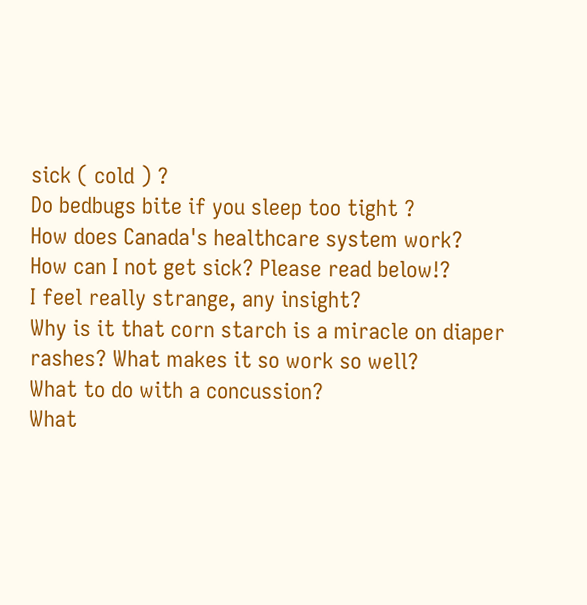sick ( cold ) ?
Do bedbugs bite if you sleep too tight ?
How does Canada's healthcare system work?
How can I not get sick? Please read below!?
I feel really strange, any insight?
Why is it that corn starch is a miracle on diaper rashes? What makes it so work so well?
What to do with a concussion?
What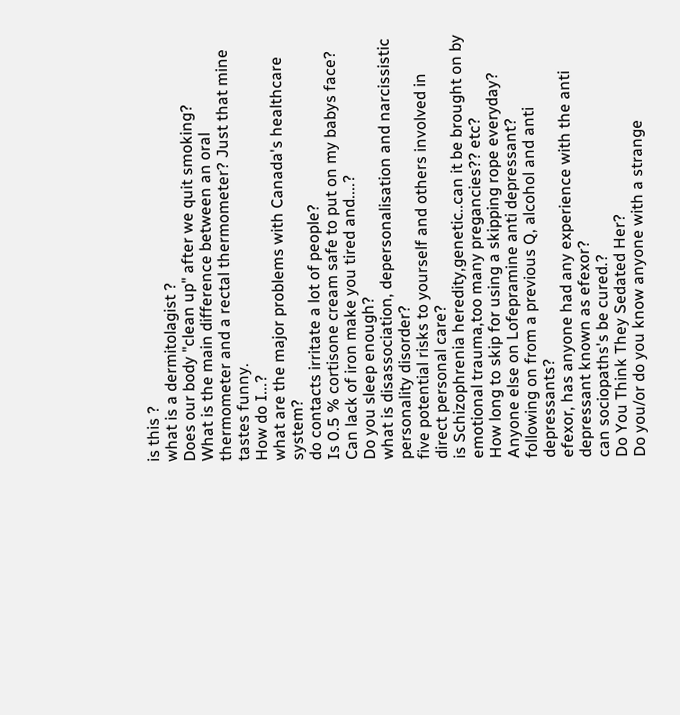is this ?
what is a dermitolagist ?
Does our body "clean up" after we quit smoking?
What is the main difference between an oral thermometer and a rectal thermometer? Just that mine tastes funny.
How do I...?
what are the major problems with Canada's healthcare system?
do contacts irritate a lot of people?
Is 0.5 % cortisone cream safe to put on my babys face?
Can lack of iron make you tired and....?
Do you sleep enough?
what is disassociation, depersonalisation and narcissistic personality disorder?
five potential risks to yourself and others involved in direct personal care?
is Schizophrenia heredity,genetic..can it be brought on by emotional trauma,too many pregancies?? etc?
How long to skip for using a skipping rope everyday?
Anyone else on Lofepramine anti depressant?
following on from a previous Q, alcohol and anti depressants?
efexor, has anyone had any experience with the anti depressant known as efexor?
can sociopaths's be cured.?
Do You Think They Sedated Her?
Do you/or do you know anyone with a strange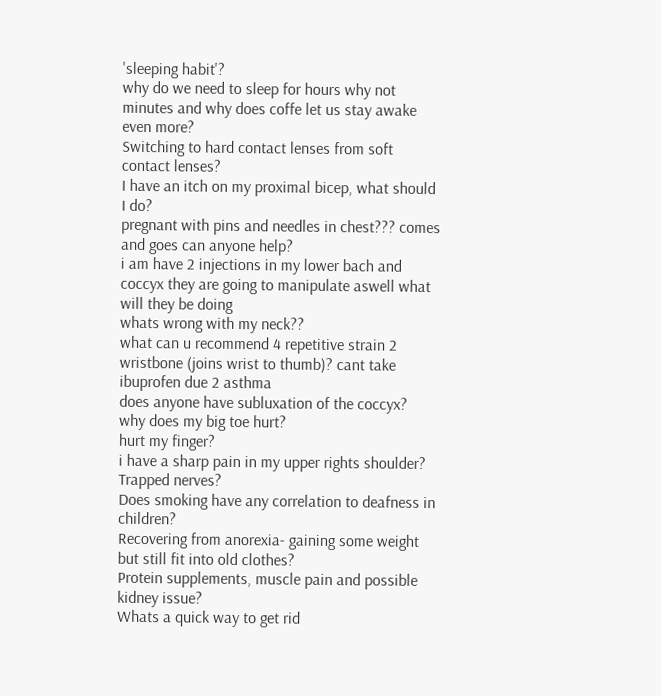'sleeping habit'?
why do we need to sleep for hours why not minutes and why does coffe let us stay awake even more?
Switching to hard contact lenses from soft contact lenses?
I have an itch on my proximal bicep, what should I do?
pregnant with pins and needles in chest??? comes and goes can anyone help?
i am have 2 injections in my lower bach and coccyx they are going to manipulate aswell what will they be doing
whats wrong with my neck??
what can u recommend 4 repetitive strain 2 wristbone (joins wrist to thumb)? cant take ibuprofen due 2 asthma
does anyone have subluxation of the coccyx?
why does my big toe hurt?
hurt my finger?
i have a sharp pain in my upper rights shoulder?
Trapped nerves?
Does smoking have any correlation to deafness in children?
Recovering from anorexia- gaining some weight but still fit into old clothes?
Protein supplements, muscle pain and possible kidney issue?
Whats a quick way to get rid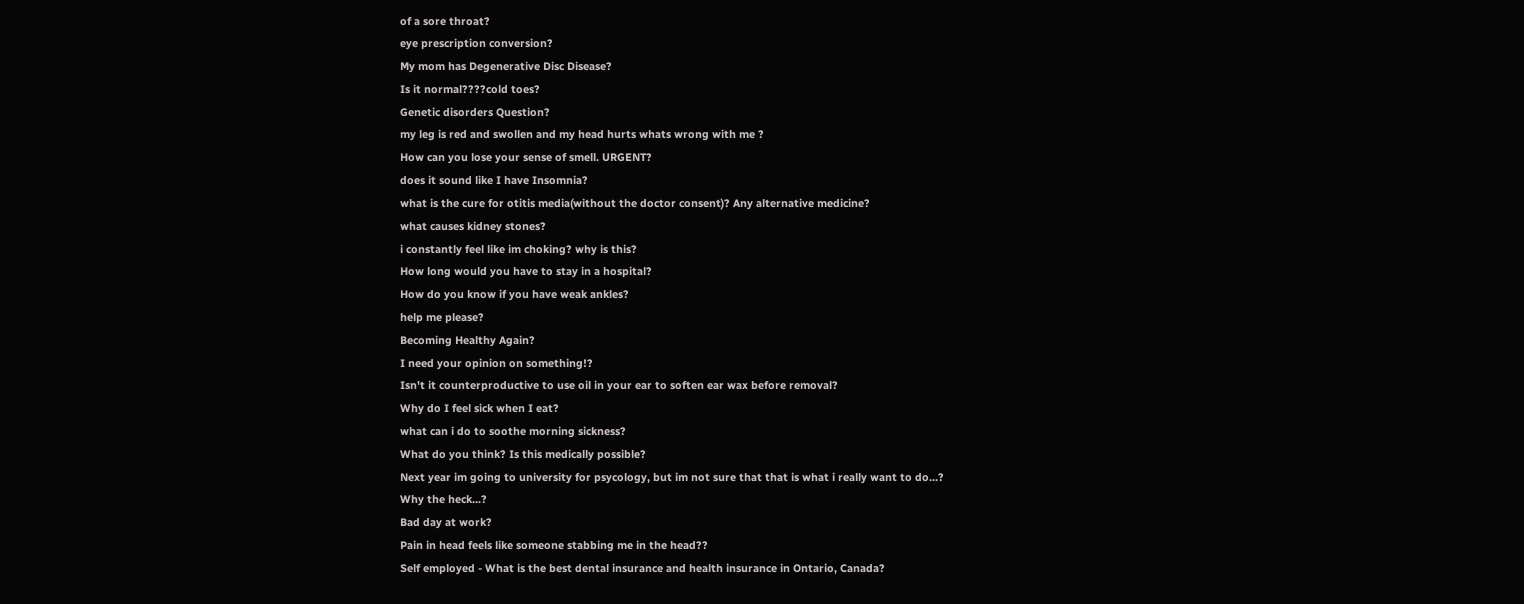of a sore throat?
eye prescription conversion?
My mom has Degenerative Disc Disease?
Is it normal????cold toes?
Genetic disorders Question?
my leg is red and swollen and my head hurts whats wrong with me ?
How can you lose your sense of smell. URGENT?
does it sound like I have Insomnia?
what is the cure for otitis media(without the doctor consent)? Any alternative medicine?
what causes kidney stones?
i constantly feel like im choking? why is this?
How long would you have to stay in a hospital?
How do you know if you have weak ankles?
help me please?
Becoming Healthy Again?
I need your opinion on something!?
Isn't it counterproductive to use oil in your ear to soften ear wax before removal?
Why do I feel sick when I eat?
what can i do to soothe morning sickness?
What do you think? Is this medically possible?
Next year im going to university for psycology, but im not sure that that is what i really want to do...?
Why the heck...?
Bad day at work?
Pain in head feels like someone stabbing me in the head??
Self employed - What is the best dental insurance and health insurance in Ontario, Canada?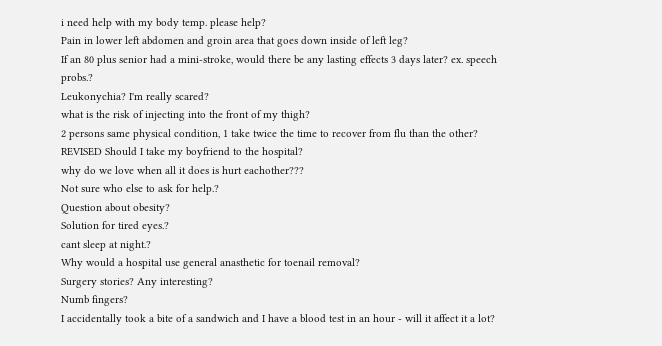i need help with my body temp. please help?
Pain in lower left abdomen and groin area that goes down inside of left leg?
If an 80 plus senior had a mini-stroke, would there be any lasting effects 3 days later? ex. speech probs.?
Leukonychia? I'm really scared?
what is the risk of injecting into the front of my thigh?
2 persons same physical condition, 1 take twice the time to recover from flu than the other?
REVISED Should I take my boyfriend to the hospital?
why do we love when all it does is hurt eachother???
Not sure who else to ask for help.?
Question about obesity?
Solution for tired eyes.?
cant sleep at night.?
Why would a hospital use general anasthetic for toenail removal?
Surgery stories? Any interesting?
Numb fingers?
I accidentally took a bite of a sandwich and I have a blood test in an hour - will it affect it a lot?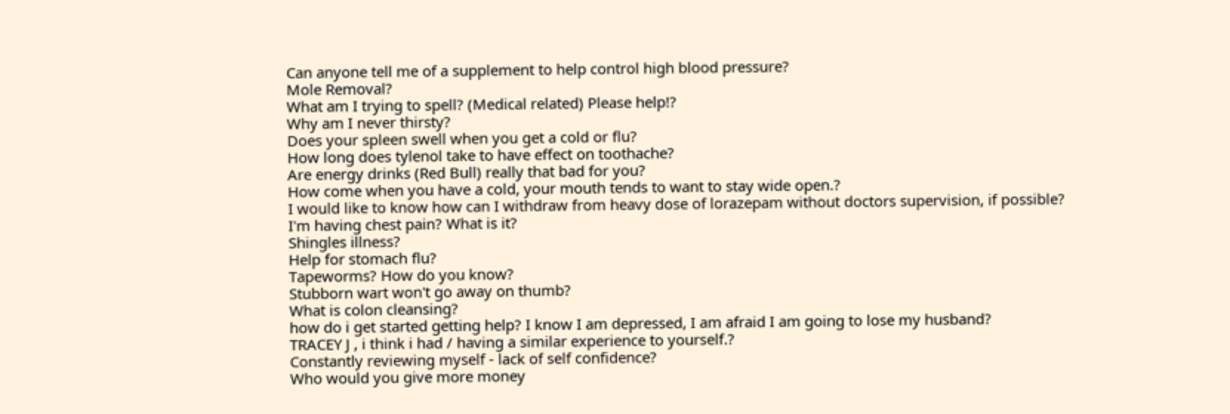Can anyone tell me of a supplement to help control high blood pressure?
Mole Removal?
What am I trying to spell? (Medical related) Please help!?
Why am I never thirsty?
Does your spleen swell when you get a cold or flu?
How long does tylenol take to have effect on toothache?
Are energy drinks (Red Bull) really that bad for you?
How come when you have a cold, your mouth tends to want to stay wide open.?
I would like to know how can I withdraw from heavy dose of lorazepam without doctors supervision, if possible?
I'm having chest pain? What is it?
Shingles illness?
Help for stomach flu?
Tapeworms? How do you know?
Stubborn wart won't go away on thumb?
What is colon cleansing?
how do i get started getting help? I know I am depressed, I am afraid I am going to lose my husband?
TRACEY J , i think i had / having a similar experience to yourself.?
Constantly reviewing myself - lack of self confidence?
Who would you give more money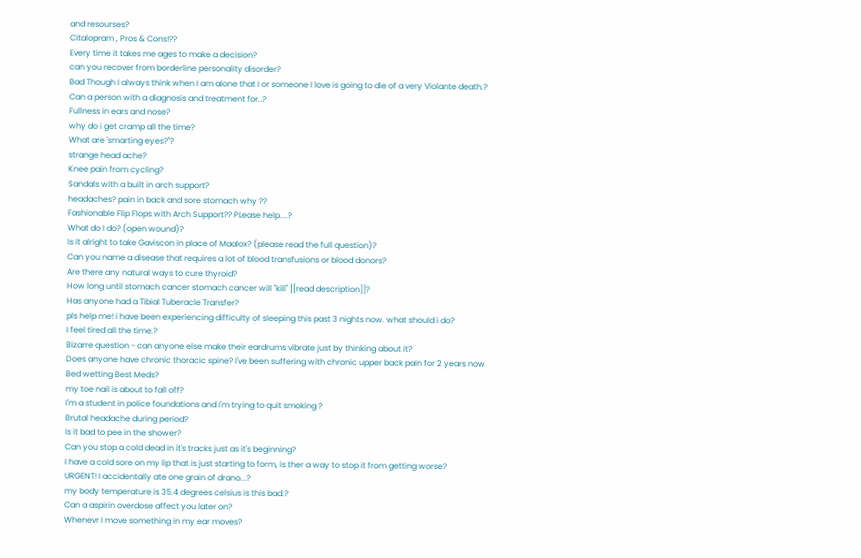and resourses?
Citalopram , Pros & Cons!??
Every time it takes me ages to make a decision?
can you recover from borderline personality disorder?
Bad Though I always think when I am alone that I or someone I love is going to die of a very Violante death.?
Can a person with a diagnosis and treatment for..?
Fullness in ears and nose?
why do i get cramp all the time?
What are 'smarting eyes?"?
strange head ache?
Knee pain from cycling?
Sandals with a built in arch support?
headaches? pain in back and sore stomach why ??
Fashionable Flip Flops with Arch Support?? PLease help....?
What do I do? (open wound)?
Is it alright to take Gaviscon in place of Maalox? (please read the full question)?
Can you name a disease that requires a lot of blood transfusions or blood donors?
Are there any natural ways to cure thyroid?
How long until stomach cancer stomach cancer will "kill" [[read description]]?
Has anyone had a Tibial Tuberacle Transfer?
pls help me! i have been experiencing difficulty of sleeping this past 3 nights now. what should i do?
I feel tired all the time.?
Bizarre question - can anyone else make their eardrums vibrate just by thinking about it?
Does anyone have chronic thoracic spine? I've been suffering with chronic upper back pain for 2 years now
Bed wetting Best Meds?
my toe nail is about to fall off?
I'm a student in police foundations and I'm trying to quit smoking ?
Brutal headache during period?
Is it bad to pee in the shower?
Can you stop a cold dead in it's tracks just as it's beginning?
I have a cold sore on my lip that is just starting to form, is ther a way to stop it from getting worse?
URGENT! I accidentally ate one grain of drano...?
my body temperature is 35.4 degrees celsius is this bad.?
Can a aspirin overdose affect you later on?
Whenevr I move something in my ear moves?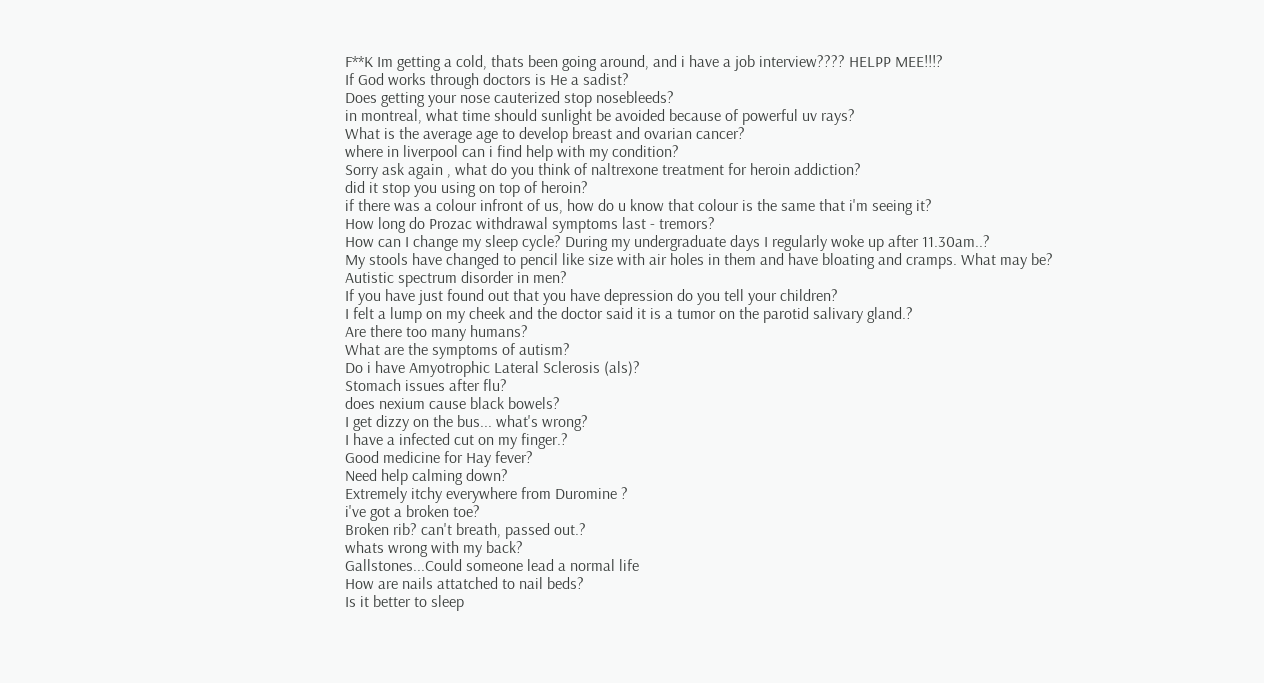F**K Im getting a cold, thats been going around, and i have a job interview???? HELPP MEE!!!?
If God works through doctors is He a sadist?
Does getting your nose cauterized stop nosebleeds?
in montreal, what time should sunlight be avoided because of powerful uv rays?
What is the average age to develop breast and ovarian cancer?
where in liverpool can i find help with my condition?
Sorry ask again , what do you think of naltrexone treatment for heroin addiction?
did it stop you using on top of heroin?
if there was a colour infront of us, how do u know that colour is the same that i'm seeing it?
How long do Prozac withdrawal symptoms last - tremors?
How can I change my sleep cycle? During my undergraduate days I regularly woke up after 11.30am..?
My stools have changed to pencil like size with air holes in them and have bloating and cramps. What may be?
Autistic spectrum disorder in men?
If you have just found out that you have depression do you tell your children?
I felt a lump on my cheek and the doctor said it is a tumor on the parotid salivary gland.?
Are there too many humans?
What are the symptoms of autism?
Do i have Amyotrophic Lateral Sclerosis (als)?
Stomach issues after flu?
does nexium cause black bowels?
I get dizzy on the bus... what's wrong?
I have a infected cut on my finger.?
Good medicine for Hay fever?
Need help calming down?
Extremely itchy everywhere from Duromine ?
i've got a broken toe?
Broken rib? can't breath, passed out.?
whats wrong with my back?
Gallstones...Could someone lead a normal life
How are nails attatched to nail beds?
Is it better to sleep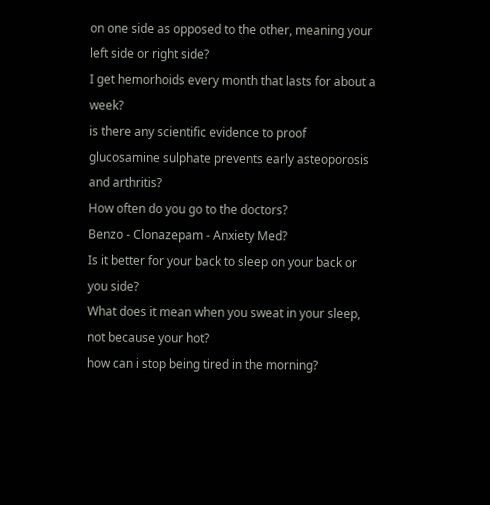on one side as opposed to the other, meaning your left side or right side?
I get hemorhoids every month that lasts for about a week?
is there any scientific evidence to proof glucosamine sulphate prevents early asteoporosis and arthritis?
How often do you go to the doctors?
Benzo - Clonazepam - Anxiety Med?
Is it better for your back to sleep on your back or you side?
What does it mean when you sweat in your sleep, not because your hot?
how can i stop being tired in the morning?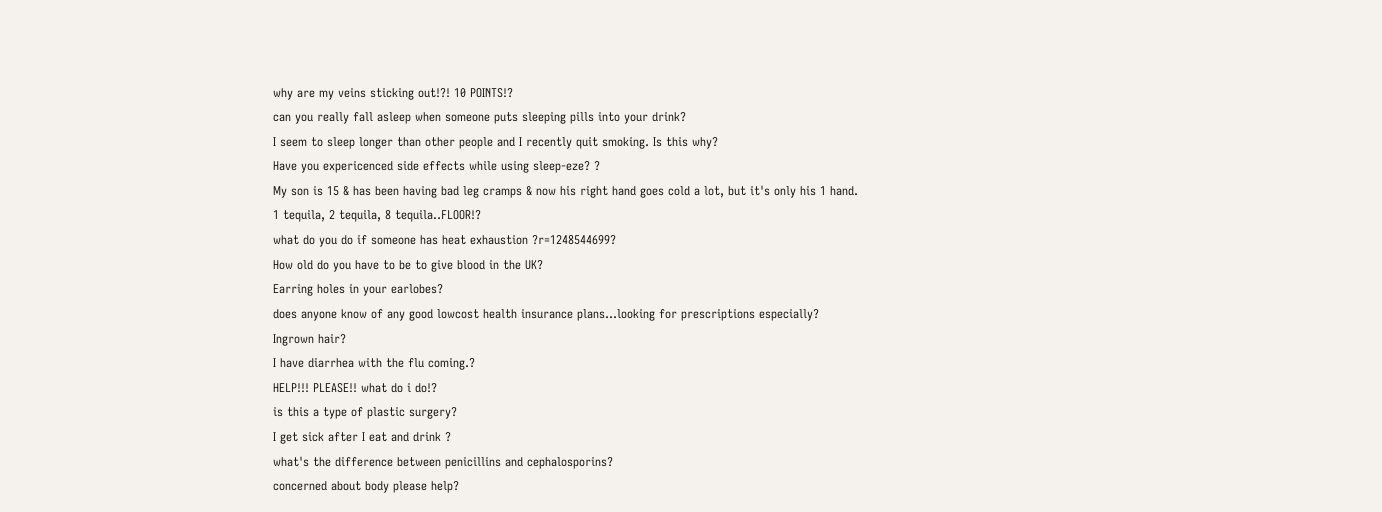why are my veins sticking out!?! 10 POINTS!?
can you really fall asleep when someone puts sleeping pills into your drink?
I seem to sleep longer than other people and I recently quit smoking. Is this why?
Have you expericenced side effects while using sleep-eze? ?
My son is 15 & has been having bad leg cramps & now his right hand goes cold a lot, but it's only his 1 hand.
1 tequila, 2 tequila, 8 tequila..FLOOR!?
what do you do if someone has heat exhaustion ?r=1248544699?
How old do you have to be to give blood in the UK?
Earring holes in your earlobes?
does anyone know of any good lowcost health insurance plans...looking for prescriptions especially?
Ingrown hair?
I have diarrhea with the flu coming.?
HELP!!! PLEASE!! what do i do!?
is this a type of plastic surgery?
I get sick after I eat and drink ?
what's the difference between penicillins and cephalosporins?
concerned about body please help?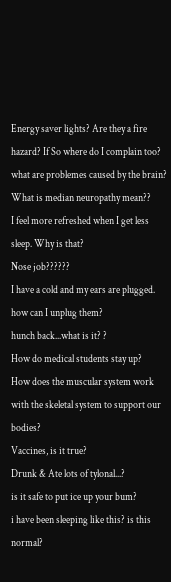Energy saver lights? Are they a fire hazard? If So where do I complain too?
what are problemes caused by the brain?
What is median neuropathy mean??
I feel more refreshed when I get less sleep. Why is that?
Nose job??????
I have a cold and my ears are plugged. how can I unplug them?
hunch back...what is it? ?
How do medical students stay up?
How does the muscular system work with the skeletal system to support our bodies?
Vaccines, is it true?
Drunk & Ate lots of tylonal...?
is it safe to put ice up your bum?
i have been sleeping like this? is this normal?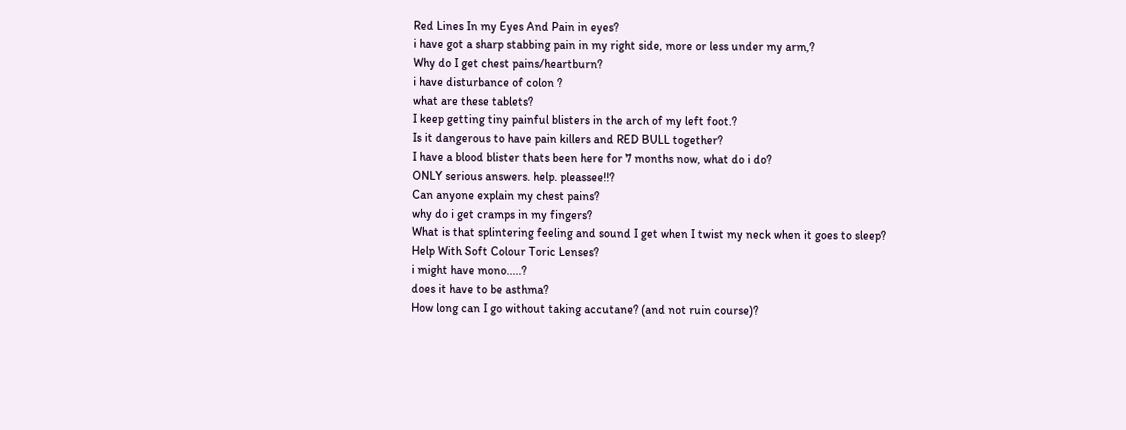Red Lines In my Eyes And Pain in eyes?
i have got a sharp stabbing pain in my right side, more or less under my arm,?
Why do I get chest pains/heartburn?
i have disturbance of colon ?
what are these tablets?
I keep getting tiny painful blisters in the arch of my left foot.?
Is it dangerous to have pain killers and RED BULL together?
I have a blood blister thats been here for 7 months now, what do i do?
ONLY serious answers. help. pleassee!!?
Can anyone explain my chest pains?
why do i get cramps in my fingers?
What is that splintering feeling and sound I get when I twist my neck when it goes to sleep?
Help With Soft Colour Toric Lenses?
i might have mono.....?
does it have to be asthma?
How long can I go without taking accutane? (and not ruin course)?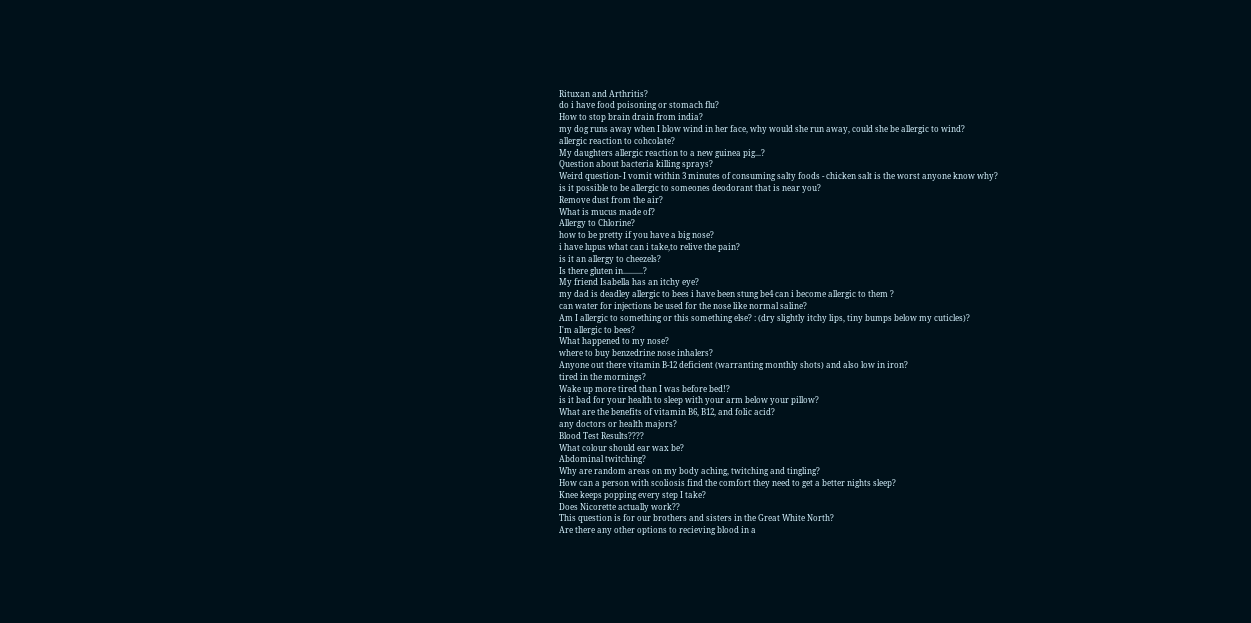Rituxan and Arthritis?
do i have food poisoning or stomach flu?
How to stop brain drain from india?
my dog runs away when I blow wind in her face, why would she run away, could she be allergic to wind?
allergic reaction to cohcolate?
My daughters allergic reaction to a new guinea pig...?
Question about bacteria killing sprays?
Weird question- I vomit within 3 minutes of consuming salty foods - chicken salt is the worst anyone know why?
is it possible to be allergic to someones deodorant that is near you?
Remove dust from the air?
What is mucus made of?
Allergy to Chlorine?
how to be pretty if you have a big nose?
i have lupus what can i take,to relive the pain?
is it an allergy to cheezels?
Is there gluten in..........?
My friend Isabella has an itchy eye?
my dad is deadley allergic to bees i have been stung be4 can i become allergic to them ?
can water for injections be used for the nose like normal saline?
Am I allergic to something or this something else? : (dry slightly itchy lips, tiny bumps below my cuticles)?
I'm allergic to bees?
What happened to my nose?
where to buy benzedrine nose inhalers?
Anyone out there vitamin B-12 deficient (warranting monthly shots) and also low in iron?
tired in the mornings?
Wake up more tired than I was before bed!?
is it bad for your health to sleep with your arm below your pillow?
What are the benefits of vitamin B6, B12, and folic acid?
any doctors or health majors?
Blood Test Results????
What colour should ear wax be?
Abdominal twitching?
Why are random areas on my body aching, twitching and tingling?
How can a person with scoliosis find the comfort they need to get a better nights sleep?
Knee keeps popping every step I take?
Does Nicorette actually work??
This question is for our brothers and sisters in the Great White North?
Are there any other options to recieving blood in a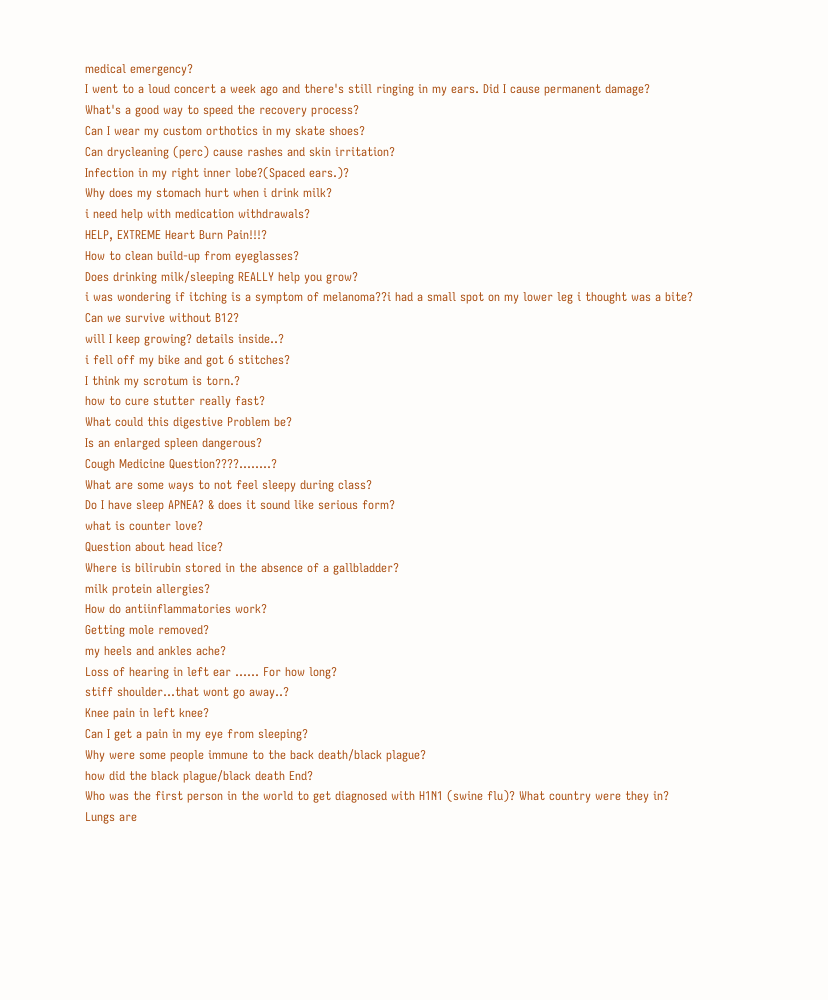medical emergency?
I went to a loud concert a week ago and there's still ringing in my ears. Did I cause permanent damage?
What's a good way to speed the recovery process?
Can I wear my custom orthotics in my skate shoes?
Can drycleaning (perc) cause rashes and skin irritation?
Infection in my right inner lobe?(Spaced ears.)?
Why does my stomach hurt when i drink milk?
i need help with medication withdrawals?
HELP, EXTREME Heart Burn Pain!!!?
How to clean build-up from eyeglasses?
Does drinking milk/sleeping REALLY help you grow?
i was wondering if itching is a symptom of melanoma??i had a small spot on my lower leg i thought was a bite?
Can we survive without B12?
will I keep growing? details inside..?
i fell off my bike and got 6 stitches?
I think my scrotum is torn.?
how to cure stutter really fast?
What could this digestive Problem be?
Is an enlarged spleen dangerous?
Cough Medicine Question????........?
What are some ways to not feel sleepy during class?
Do I have sleep APNEA? & does it sound like serious form?
what is counter love?
Question about head lice?
Where is bilirubin stored in the absence of a gallbladder?
milk protein allergies?
How do antiinflammatories work?
Getting mole removed?
my heels and ankles ache?
Loss of hearing in left ear ...... For how long?
stiff shoulder...that wont go away..?
Knee pain in left knee?
Can I get a pain in my eye from sleeping?
Why were some people immune to the back death/black plague?
how did the black plague/black death End?
Who was the first person in the world to get diagnosed with H1N1 (swine flu)? What country were they in?
Lungs are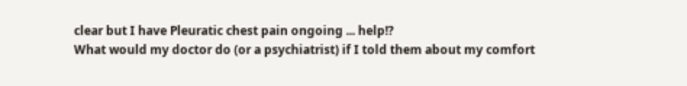clear but I have Pleuratic chest pain ongoing ... help!?
What would my doctor do (or a psychiatrist) if I told them about my comfort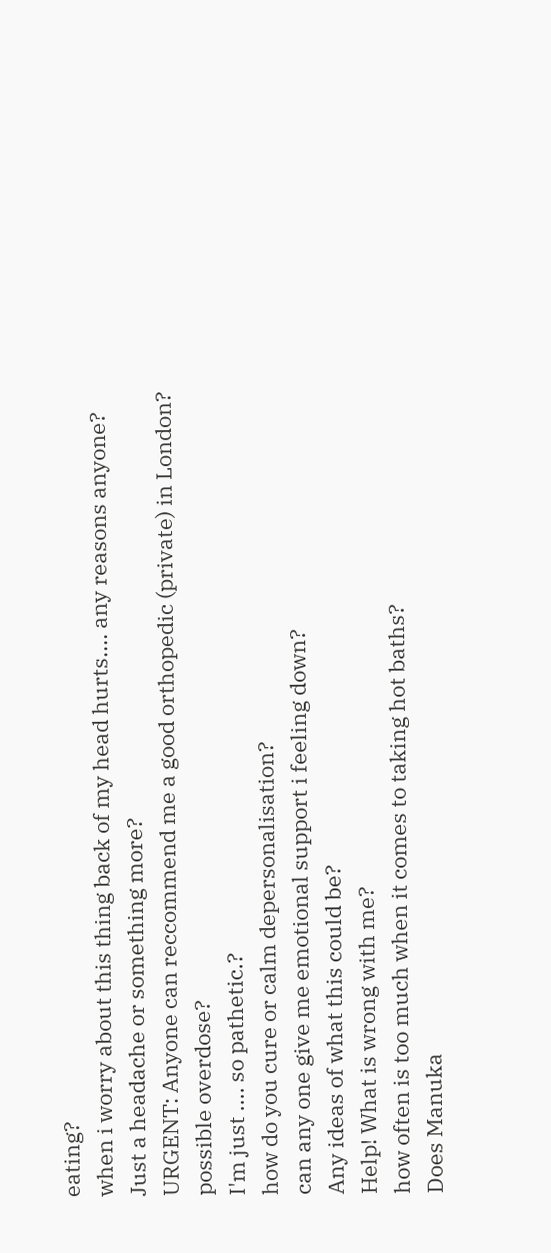eating?
when i worry about this thing back of my head hurts.... any reasons anyone?
Just a headache or something more?
URGENT: Anyone can reccommend me a good orthopedic (private) in London?
possible overdose?
I'm just .... so pathetic.?
how do you cure or calm depersonalisation?
can any one give me emotional support i feeling down?
Any ideas of what this could be?
Help! What is wrong with me?
how often is too much when it comes to taking hot baths?
Does Manuka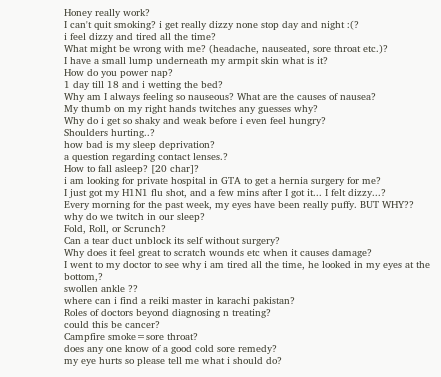Honey really work?
I can't quit smoking? i get really dizzy none stop day and night :(?
i feel dizzy and tired all the time?
What might be wrong with me? (headache, nauseated, sore throat etc.)?
I have a small lump underneath my armpit skin what is it?
How do you power nap?
1 day till 18 and i wetting the bed?
Why am I always feeling so nauseous? What are the causes of nausea?
My thumb on my right hands twitches any guesses why?
Why do i get so shaky and weak before i even feel hungry?
Shoulders hurting..?
how bad is my sleep deprivation?
a question regarding contact lenses.?
How to fall asleep? [20 char]?
i am looking for private hospital in GTA to get a hernia surgery for me?
I just got my H1N1 flu shot, and a few mins after I got it... I felt dizzy...?
Every morning for the past week, my eyes have been really puffy. BUT WHY??
why do we twitch in our sleep?
Fold, Roll, or Scrunch?
Can a tear duct unblock its self without surgery?
Why does it feel great to scratch wounds etc when it causes damage?
I went to my doctor to see why i am tired all the time, he looked in my eyes at the bottom,?
swollen ankle ??
where can i find a reiki master in karachi pakistan?
Roles of doctors beyond diagnosing n treating?
could this be cancer?
Campfire smoke=sore throat?
does any one know of a good cold sore remedy?
my eye hurts so please tell me what i should do?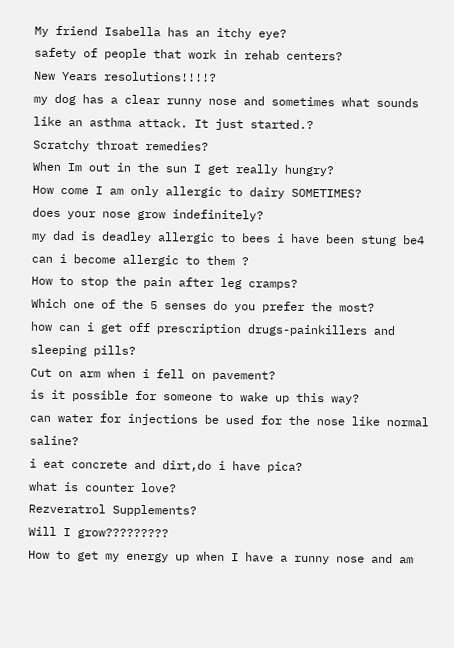My friend Isabella has an itchy eye?
safety of people that work in rehab centers?
New Years resolutions!!!!?
my dog has a clear runny nose and sometimes what sounds like an asthma attack. It just started.?
Scratchy throat remedies?
When Im out in the sun I get really hungry?
How come I am only allergic to dairy SOMETIMES?
does your nose grow indefinitely?
my dad is deadley allergic to bees i have been stung be4 can i become allergic to them ?
How to stop the pain after leg cramps?
Which one of the 5 senses do you prefer the most?
how can i get off prescription drugs-painkillers and sleeping pills?
Cut on arm when i fell on pavement?
is it possible for someone to wake up this way?
can water for injections be used for the nose like normal saline?
i eat concrete and dirt,do i have pica?
what is counter love?
Rezveratrol Supplements?
Will I grow?????????
How to get my energy up when I have a runny nose and am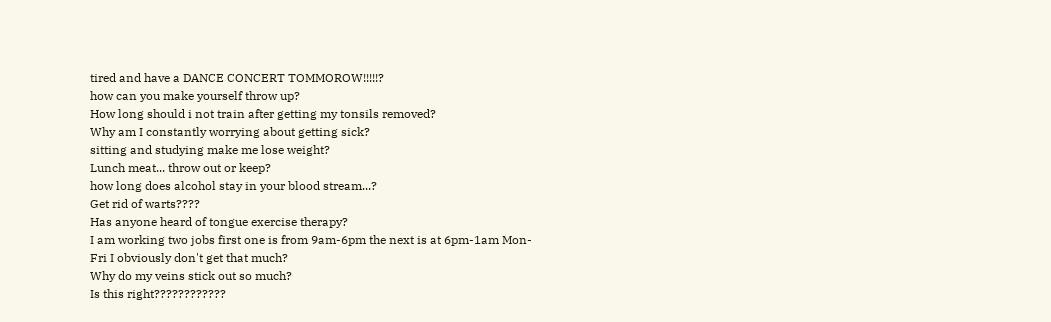tired and have a DANCE CONCERT TOMMOROW!!!!!?
how can you make yourself throw up?
How long should i not train after getting my tonsils removed?
Why am I constantly worrying about getting sick?
sitting and studying make me lose weight?
Lunch meat... throw out or keep?
how long does alcohol stay in your blood stream...?
Get rid of warts????
Has anyone heard of tongue exercise therapy?
I am working two jobs first one is from 9am-6pm the next is at 6pm-1am Mon-Fri I obviously don't get that much?
Why do my veins stick out so much?
Is this right????????????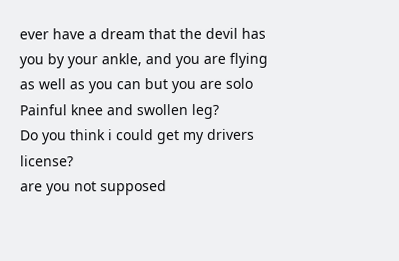ever have a dream that the devil has you by your ankle, and you are flying as well as you can but you are solo
Painful knee and swollen leg?
Do you think i could get my drivers license?
are you not supposed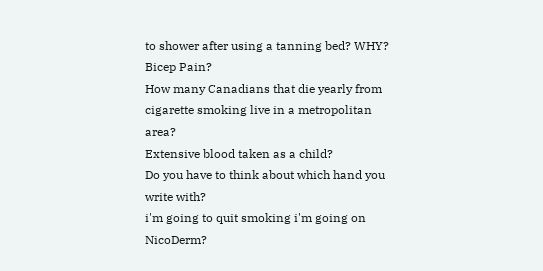to shower after using a tanning bed? WHY?
Bicep Pain?
How many Canadians that die yearly from cigarette smoking live in a metropolitan area?
Extensive blood taken as a child?
Do you have to think about which hand you write with?
i'm going to quit smoking i'm going on NicoDerm?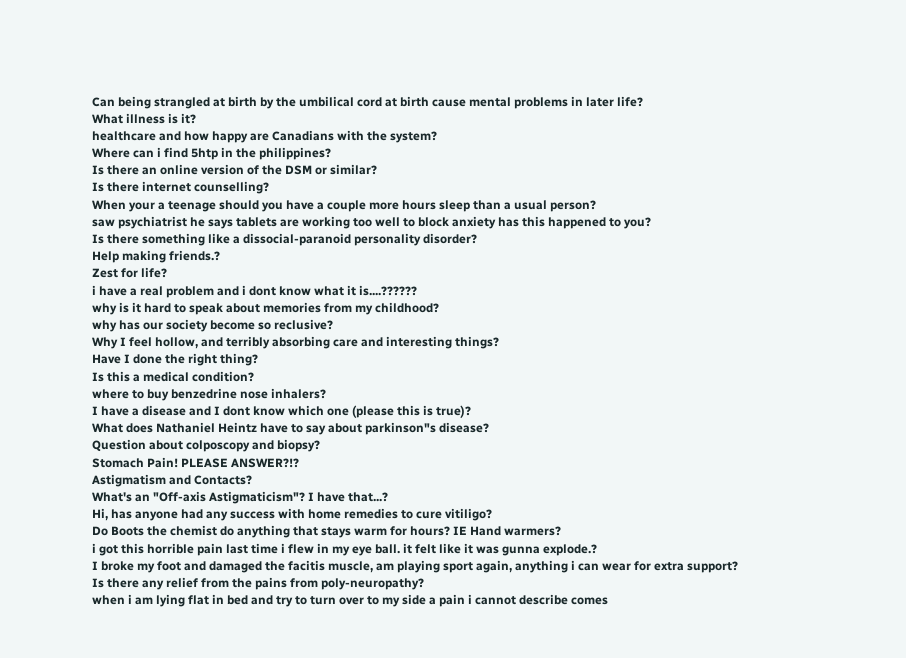Can being strangled at birth by the umbilical cord at birth cause mental problems in later life?
What illness is it?
healthcare and how happy are Canadians with the system?
Where can i find 5htp in the philippines?
Is there an online version of the DSM or similar?
Is there internet counselling?
When your a teenage should you have a couple more hours sleep than a usual person?
saw psychiatrist he says tablets are working too well to block anxiety has this happened to you?
Is there something like a dissocial-paranoid personality disorder?
Help making friends.?
Zest for life?
i have a real problem and i dont know what it is....??????
why is it hard to speak about memories from my childhood?
why has our society become so reclusive?
Why I feel hollow, and terribly absorbing care and interesting things?
Have I done the right thing?
Is this a medical condition?
where to buy benzedrine nose inhalers?
I have a disease and I dont know which one (please this is true)?
What does Nathaniel Heintz have to say about parkinson"s disease?
Question about colposcopy and biopsy?
Stomach Pain! PLEASE ANSWER?!?
Astigmatism and Contacts?
What's an "Off-axis Astigmaticism"? I have that...?
Hi, has anyone had any success with home remedies to cure vitiligo?
Do Boots the chemist do anything that stays warm for hours? IE Hand warmers?
i got this horrible pain last time i flew in my eye ball. it felt like it was gunna explode.?
I broke my foot and damaged the facitis muscle, am playing sport again, anything i can wear for extra support?
Is there any relief from the pains from poly-neuropathy?
when i am lying flat in bed and try to turn over to my side a pain i cannot describe comes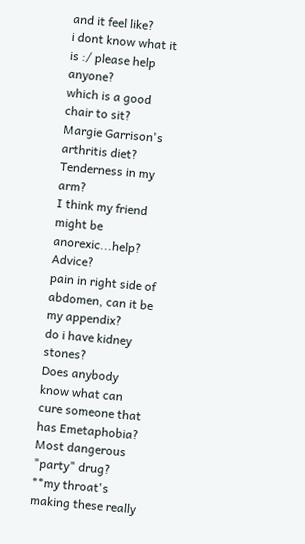and it feel like?
i dont know what it is :/ please help anyone?
which is a good chair to sit?
Margie Garrison's arthritis diet?
Tenderness in my arm?
I think my friend might be anorexic...help? Advice?
pain in right side of abdomen, can it be my appendix?
do i have kidney stones?
Does anybody know what can cure someone that has Emetaphobia?
Most dangerous "party" drug?
**my throat's making these really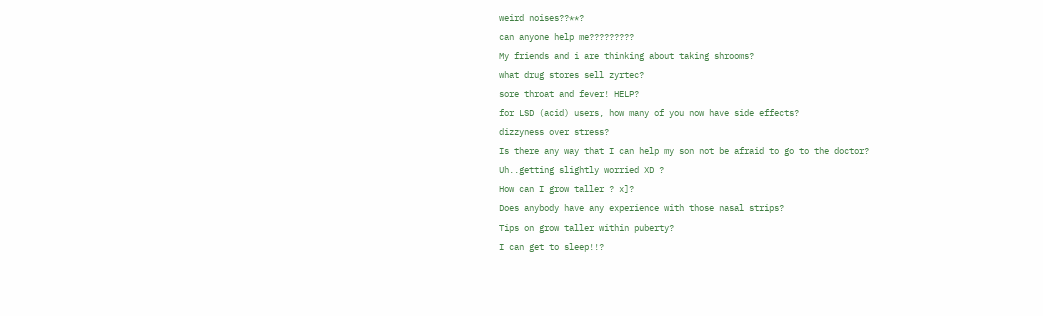weird noises??**?
can anyone help me?????????
My friends and i are thinking about taking shrooms?
what drug stores sell zyrtec?
sore throat and fever! HELP?
for LSD (acid) users, how many of you now have side effects?
dizzyness over stress?
Is there any way that I can help my son not be afraid to go to the doctor?
Uh..getting slightly worried XD ?
How can I grow taller ? x]?
Does anybody have any experience with those nasal strips?
Tips on grow taller within puberty?
I can get to sleep!!?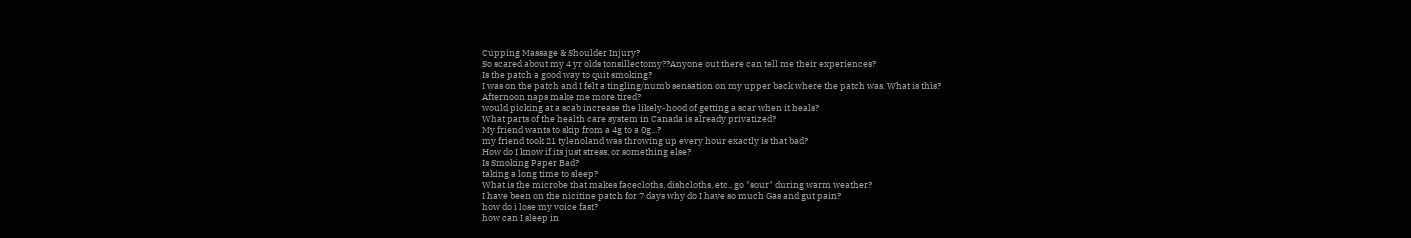Cupping Massage & Shoulder Injury?
So scared about my 4 yr olds tonsillectomy??Anyone out there can tell me their experiences?
Is the patch a good way to quit smoking?
I was on the patch and I felt a tingling/numb sensation on my upper back where the patch was. What is this?
Afternoon naps make me more tired?
would picking at a scab increase the likely-hood of getting a scar when it heals?
What parts of the health care system in Canada is already privatized?
My friend wants to skip from a 4g to a 0g...?
my friend took 21 tylenoland was throwing up every hour exactly is that bad?
How do I know if its just stress, or something else?
Is Smoking Paper Bad?
taking a long time to sleep?
What is the microbe that makes facecloths, dishcloths, etc., go "sour" during warm weather?
I have been on the nicitine patch for 7 days why do I have so much Gas and gut pain?
how do i lose my voice fast?
how can I sleep in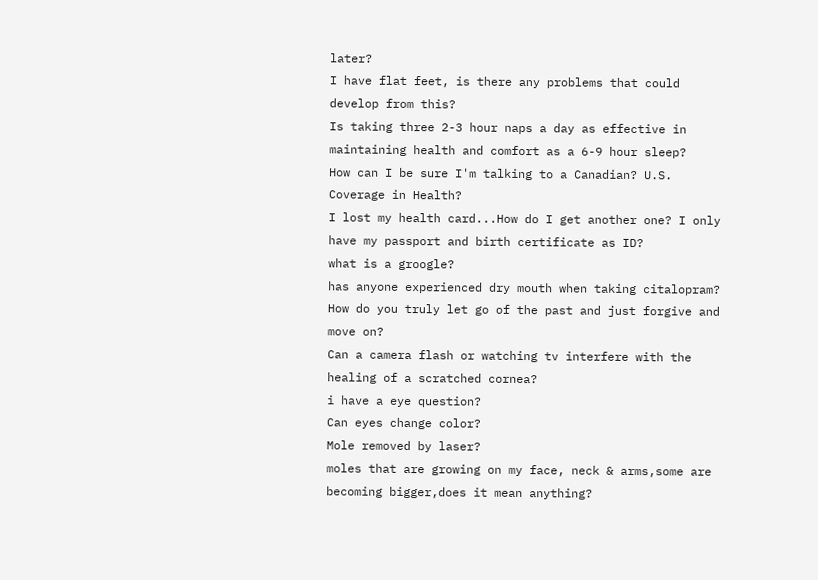later?
I have flat feet, is there any problems that could develop from this?
Is taking three 2-3 hour naps a day as effective in maintaining health and comfort as a 6-9 hour sleep?
How can I be sure I'm talking to a Canadian? U.S. Coverage in Health?
I lost my health card...How do I get another one? I only have my passport and birth certificate as ID?
what is a groogle?
has anyone experienced dry mouth when taking citalopram?
How do you truly let go of the past and just forgive and move on?
Can a camera flash or watching tv interfere with the healing of a scratched cornea?
i have a eye question?
Can eyes change color?
Mole removed by laser?
moles that are growing on my face, neck & arms,some are becoming bigger,does it mean anything?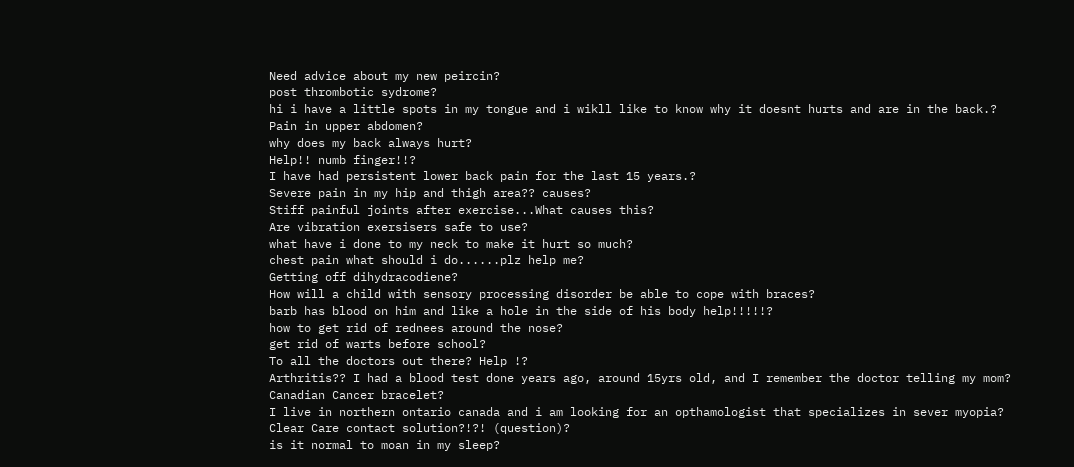Need advice about my new peircin?
post thrombotic sydrome?
hi i have a little spots in my tongue and i wikll like to know why it doesnt hurts and are in the back.?
Pain in upper abdomen?
why does my back always hurt?
Help!! numb finger!!?
I have had persistent lower back pain for the last 15 years.?
Severe pain in my hip and thigh area?? causes?
Stiff painful joints after exercise...What causes this?
Are vibration exersisers safe to use?
what have i done to my neck to make it hurt so much?
chest pain what should i do......plz help me?
Getting off dihydracodiene?
How will a child with sensory processing disorder be able to cope with braces?
barb has blood on him and like a hole in the side of his body help!!!!!?
how to get rid of rednees around the nose?
get rid of warts before school?
To all the doctors out there? Help !?
Arthritis?? I had a blood test done years ago, around 15yrs old, and I remember the doctor telling my mom?
Canadian Cancer bracelet?
I live in northern ontario canada and i am looking for an opthamologist that specializes in sever myopia?
Clear Care contact solution?!?! (question)?
is it normal to moan in my sleep?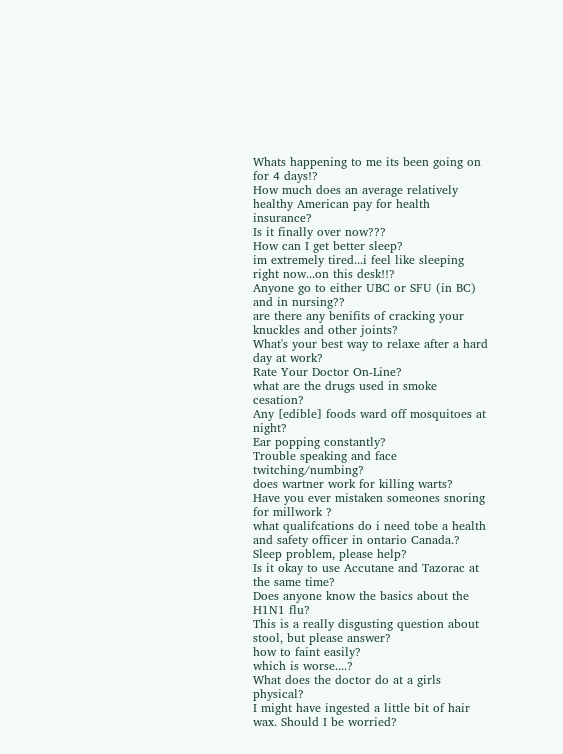Whats happening to me its been going on for 4 days!?
How much does an average relatively healthy American pay for health insurance?
Is it finally over now???
How can I get better sleep?
im extremely tired...i feel like sleeping right now...on this desk!!?
Anyone go to either UBC or SFU (in BC) and in nursing??
are there any benifits of cracking your knuckles and other joints?
What's your best way to relaxe after a hard day at work?
Rate Your Doctor On-Line?
what are the drugs used in smoke cesation?
Any [edible] foods ward off mosquitoes at night?
Ear popping constantly?
Trouble speaking and face twitching/numbing?
does wartner work for killing warts?
Have you ever mistaken someones snoring for millwork ?
what qualifcations do i need tobe a health and safety officer in ontario Canada.?
Sleep problem, please help?
Is it okay to use Accutane and Tazorac at the same time?
Does anyone know the basics about the H1N1 flu?
This is a really disgusting question about stool, but please answer?
how to faint easily?
which is worse....?
What does the doctor do at a girls physical?
I might have ingested a little bit of hair wax. Should I be worried?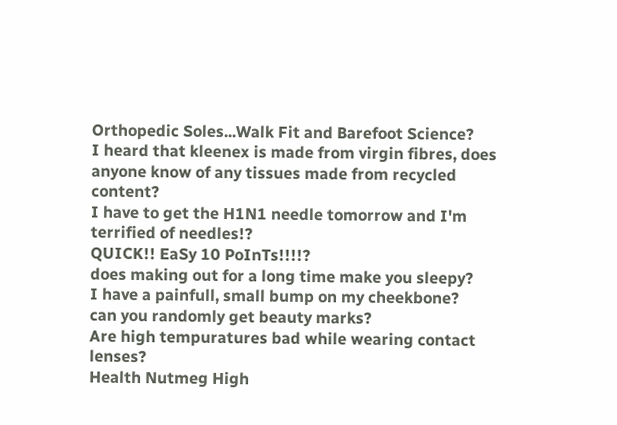Orthopedic Soles...Walk Fit and Barefoot Science?
I heard that kleenex is made from virgin fibres, does anyone know of any tissues made from recycled content?
I have to get the H1N1 needle tomorrow and I'm terrified of needles!?
QUICK!! EaSy 10 PoInTs!!!!?
does making out for a long time make you sleepy?
I have a painfull, small bump on my cheekbone?
can you randomly get beauty marks?
Are high tempuratures bad while wearing contact lenses?
Health Nutmeg High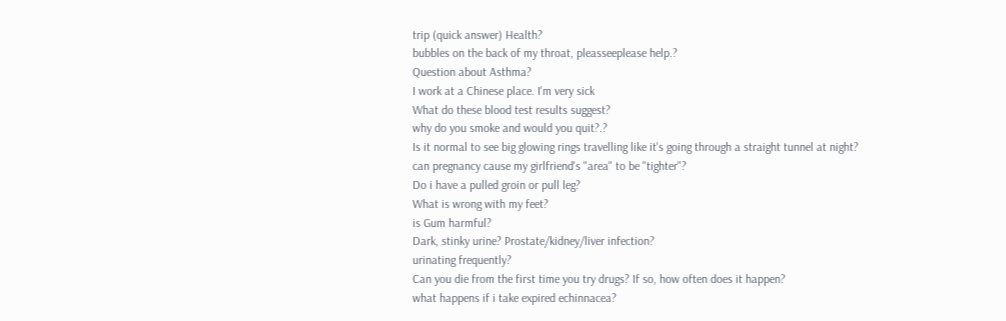trip (quick answer) Health?
bubbles on the back of my throat, pleasseeplease help.?
Question about Asthma?
I work at a Chinese place. I'm very sick
What do these blood test results suggest?
why do you smoke and would you quit?.?
Is it normal to see big glowing rings travelling like it's going through a straight tunnel at night?
can pregnancy cause my girlfriend's "area" to be "tighter"?
Do i have a pulled groin or pull leg?
What is wrong with my feet?
is Gum harmful?
Dark, stinky urine? Prostate/kidney/liver infection?
urinating frequently?
Can you die from the first time you try drugs? If so, how often does it happen?
what happens if i take expired echinnacea?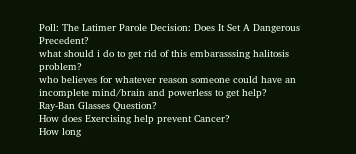Poll: The Latimer Parole Decision: Does It Set A Dangerous Precedent?
what should i do to get rid of this embarasssing halitosis problem?
who believes for whatever reason someone could have an incomplete mind/brain and powerless to get help?
Ray-Ban Glasses Question?
How does Exercising help prevent Cancer?
How long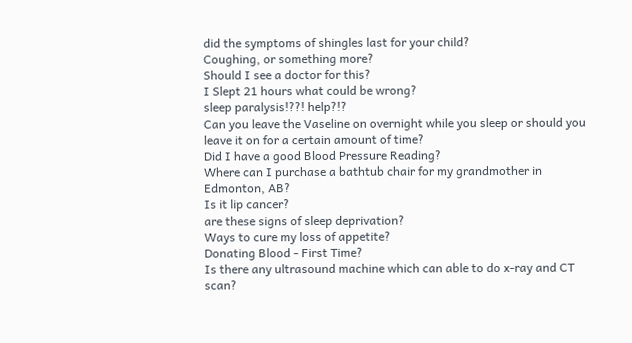did the symptoms of shingles last for your child?
Coughing, or something more?
Should I see a doctor for this?
I Slept 21 hours what could be wrong?
sleep paralysis!??! help?!?
Can you leave the Vaseline on overnight while you sleep or should you leave it on for a certain amount of time?
Did I have a good Blood Pressure Reading?
Where can I purchase a bathtub chair for my grandmother in Edmonton, AB?
Is it lip cancer?
are these signs of sleep deprivation?
Ways to cure my loss of appetite?
Donating Blood - First Time?
Is there any ultrasound machine which can able to do x-ray and CT scan?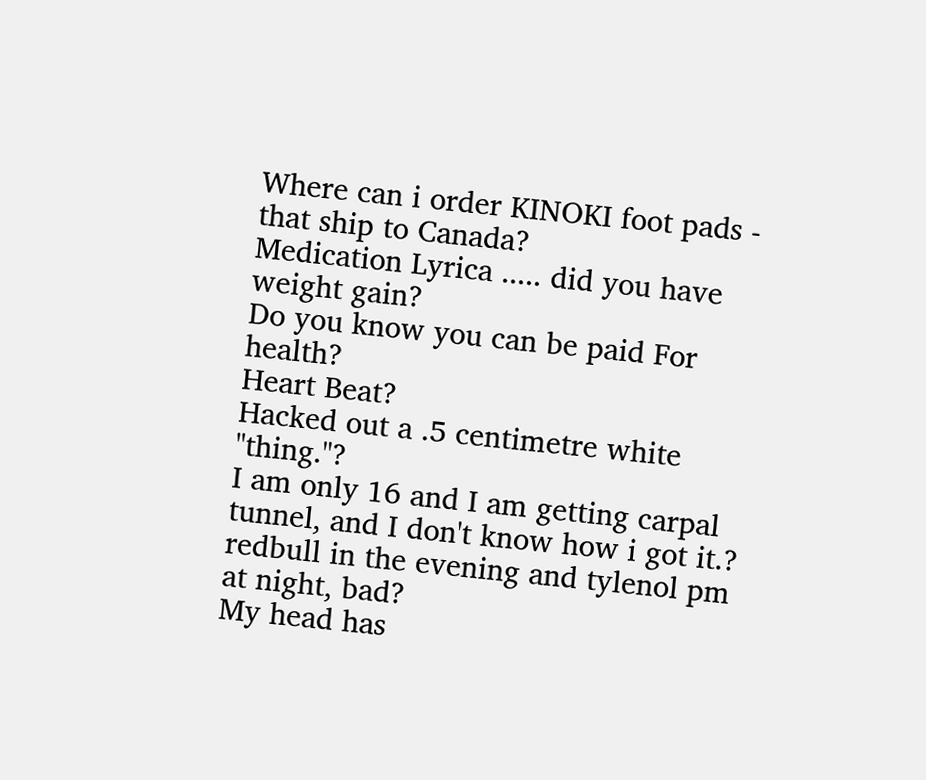Where can i order KINOKI foot pads - that ship to Canada?
Medication Lyrica ..... did you have weight gain?
Do you know you can be paid For health?
Heart Beat?
Hacked out a .5 centimetre white "thing."?
I am only 16 and I am getting carpal tunnel, and I don't know how i got it.?
redbull in the evening and tylenol pm at night, bad?
My head has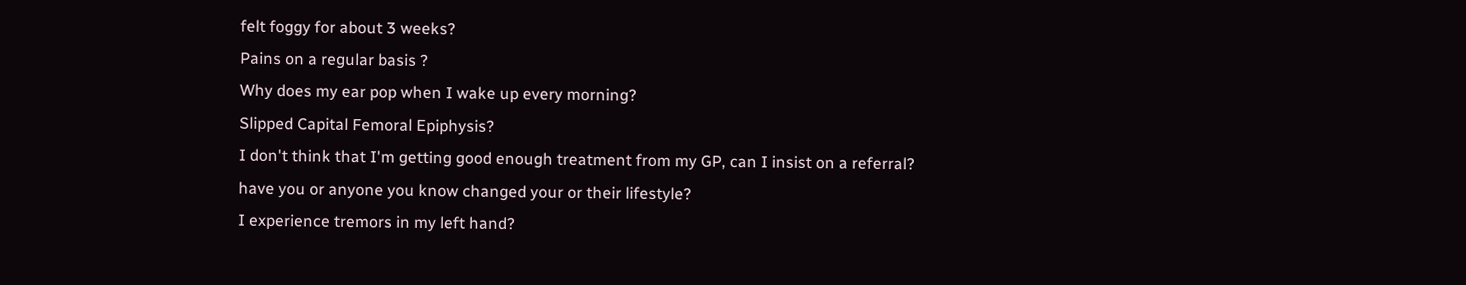felt foggy for about 3 weeks?
Pains on a regular basis ?
Why does my ear pop when I wake up every morning?
Slipped Capital Femoral Epiphysis?
I don't think that I'm getting good enough treatment from my GP, can I insist on a referral?
have you or anyone you know changed your or their lifestyle?
I experience tremors in my left hand?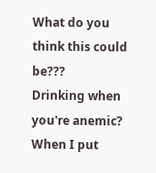What do you think this could be???
Drinking when you're anemic?
When I put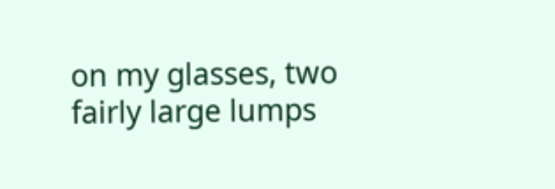on my glasses, two fairly large lumps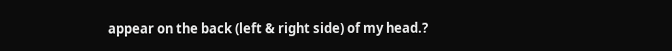appear on the back (left & right side) of my head.?